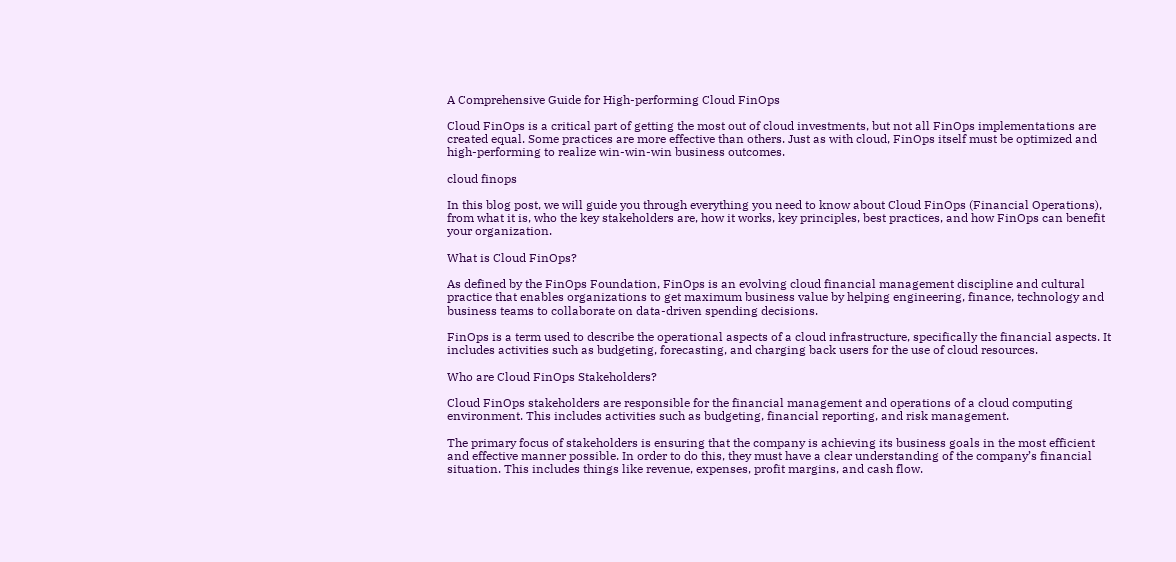A Comprehensive Guide for High-performing Cloud FinOps

Cloud FinOps is a critical part of getting the most out of cloud investments, but not all FinOps implementations are created equal. Some practices are more effective than others. Just as with cloud, FinOps itself must be optimized and high-performing to realize win-win-win business outcomes.

cloud finops

In this blog post, we will guide you through everything you need to know about Cloud FinOps (Financial Operations), from what it is, who the key stakeholders are, how it works, key principles, best practices, and how FinOps can benefit your organization.

What is Cloud FinOps?

As defined by the FinOps Foundation, FinOps is an evolving cloud financial management discipline and cultural practice that enables organizations to get maximum business value by helping engineering, finance, technology and business teams to collaborate on data-driven spending decisions.

FinOps is a term used to describe the operational aspects of a cloud infrastructure, specifically the financial aspects. It includes activities such as budgeting, forecasting, and charging back users for the use of cloud resources.

Who are Cloud FinOps Stakeholders?

Cloud FinOps stakeholders are responsible for the financial management and operations of a cloud computing environment. This includes activities such as budgeting, financial reporting, and risk management.

The primary focus of stakeholders is ensuring that the company is achieving its business goals in the most efficient and effective manner possible. In order to do this, they must have a clear understanding of the company’s financial situation. This includes things like revenue, expenses, profit margins, and cash flow.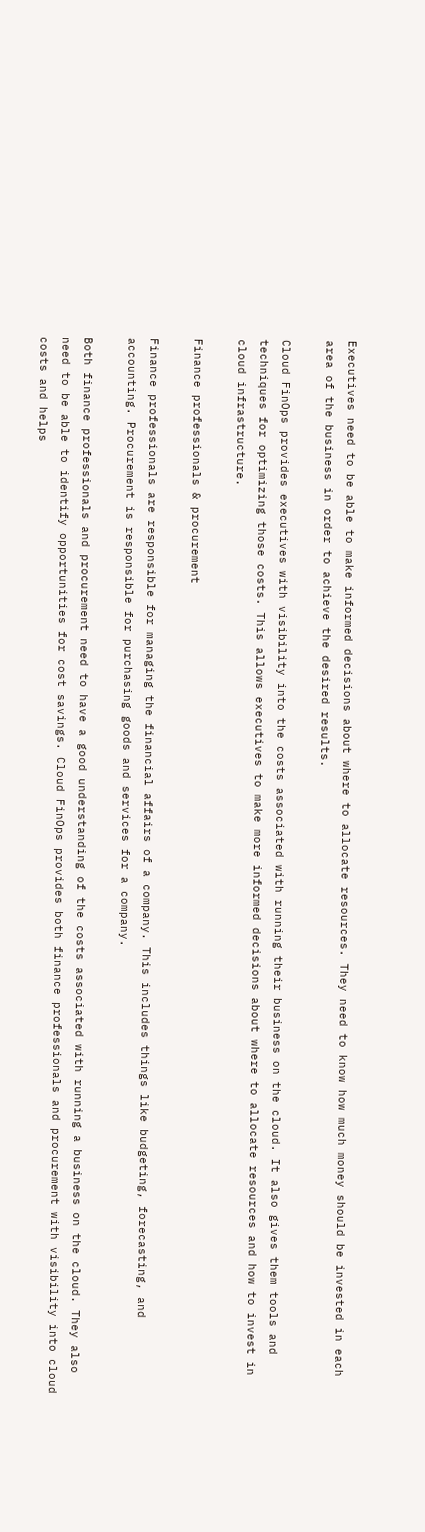Executives need to be able to make informed decisions about where to allocate resources. They need to know how much money should be invested in each area of the business in order to achieve the desired results.

Cloud FinOps provides executives with visibility into the costs associated with running their business on the cloud. It also gives them tools and techniques for optimizing those costs. This allows executives to make more informed decisions about where to allocate resources and how to invest in cloud infrastructure.

Finance professionals & procurement

Finance professionals are responsible for managing the financial affairs of a company. This includes things like budgeting, forecasting, and accounting. Procurement is responsible for purchasing goods and services for a company.

Both finance professionals and procurement need to have a good understanding of the costs associated with running a business on the cloud. They also need to be able to identify opportunities for cost savings. Cloud FinOps provides both finance professionals and procurement with visibility into cloud costs and helps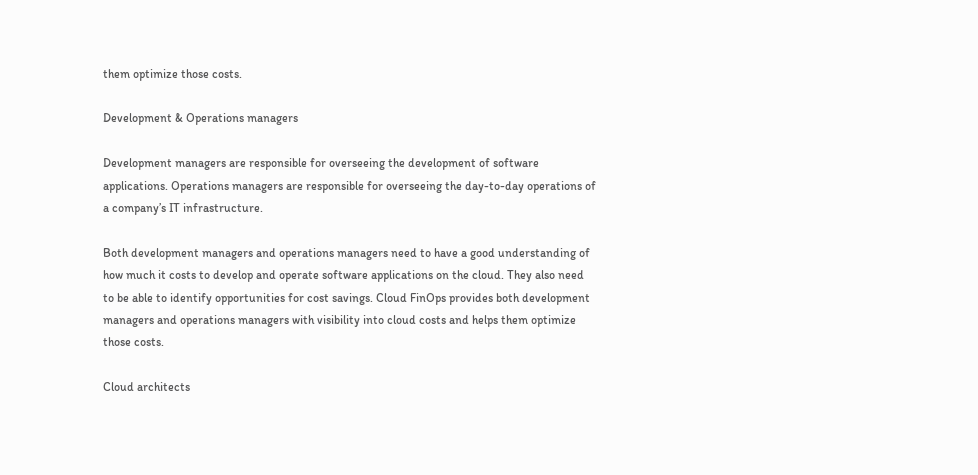them optimize those costs.

Development & Operations managers

Development managers are responsible for overseeing the development of software applications. Operations managers are responsible for overseeing the day-to-day operations of a company’s IT infrastructure.

Both development managers and operations managers need to have a good understanding of how much it costs to develop and operate software applications on the cloud. They also need to be able to identify opportunities for cost savings. Cloud FinOps provides both development managers and operations managers with visibility into cloud costs and helps them optimize those costs.

Cloud architects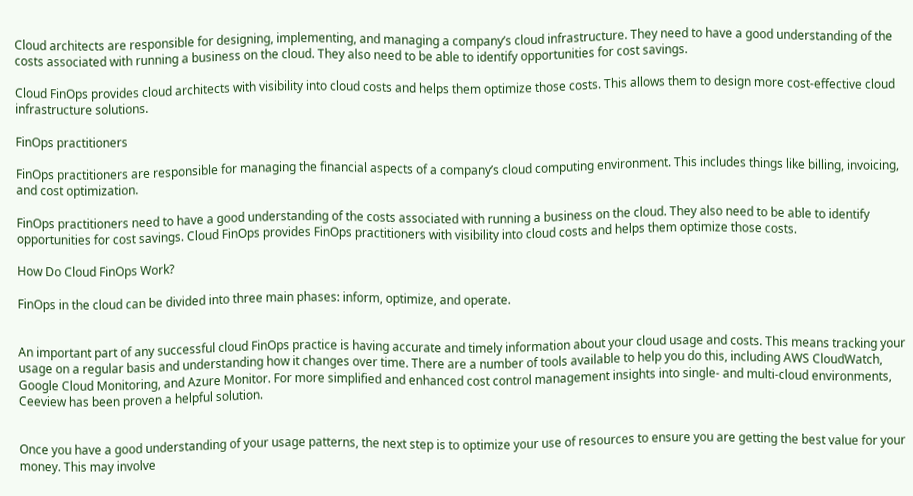Cloud architects are responsible for designing, implementing, and managing a company’s cloud infrastructure. They need to have a good understanding of the costs associated with running a business on the cloud. They also need to be able to identify opportunities for cost savings.

Cloud FinOps provides cloud architects with visibility into cloud costs and helps them optimize those costs. This allows them to design more cost-effective cloud infrastructure solutions.

FinOps practitioners

FinOps practitioners are responsible for managing the financial aspects of a company’s cloud computing environment. This includes things like billing, invoicing, and cost optimization.

FinOps practitioners need to have a good understanding of the costs associated with running a business on the cloud. They also need to be able to identify opportunities for cost savings. Cloud FinOps provides FinOps practitioners with visibility into cloud costs and helps them optimize those costs.

How Do Cloud FinOps Work?

FinOps in the cloud can be divided into three main phases: inform, optimize, and operate.


An important part of any successful cloud FinOps practice is having accurate and timely information about your cloud usage and costs. This means tracking your usage on a regular basis and understanding how it changes over time. There are a number of tools available to help you do this, including AWS CloudWatch, Google Cloud Monitoring, and Azure Monitor. For more simplified and enhanced cost control management insights into single- and multi-cloud environments, Ceeview has been proven a helpful solution.


Once you have a good understanding of your usage patterns, the next step is to optimize your use of resources to ensure you are getting the best value for your money. This may involve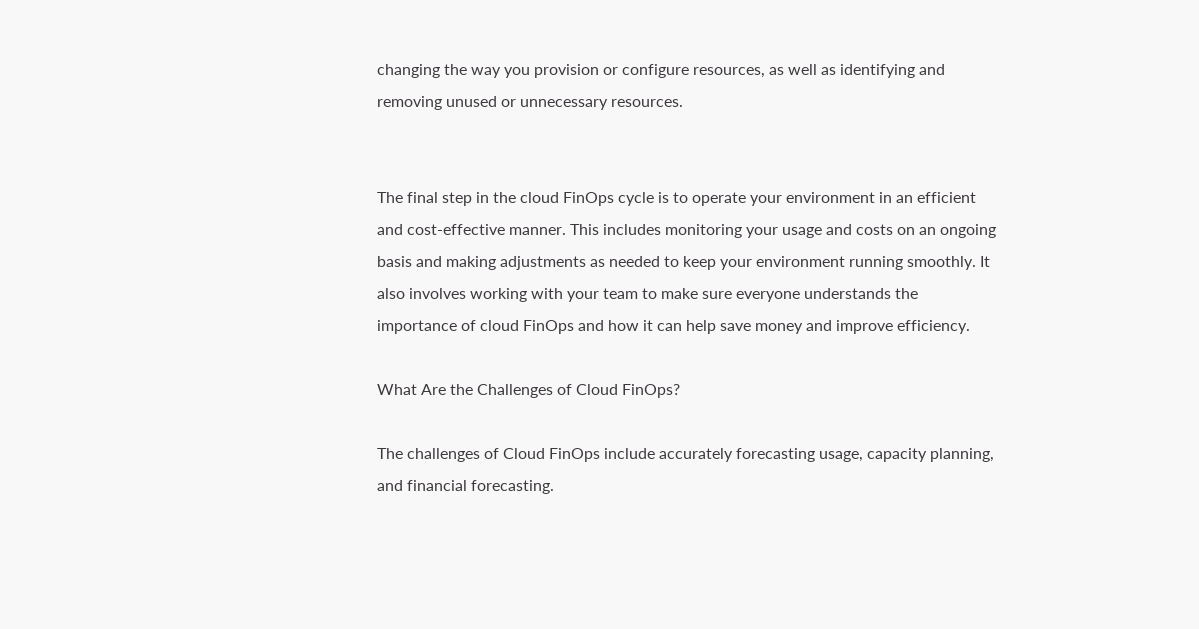changing the way you provision or configure resources, as well as identifying and removing unused or unnecessary resources.


The final step in the cloud FinOps cycle is to operate your environment in an efficient and cost-effective manner. This includes monitoring your usage and costs on an ongoing basis and making adjustments as needed to keep your environment running smoothly. It also involves working with your team to make sure everyone understands the importance of cloud FinOps and how it can help save money and improve efficiency.

What Are the Challenges of Cloud FinOps?

The challenges of Cloud FinOps include accurately forecasting usage, capacity planning, and financial forecasting.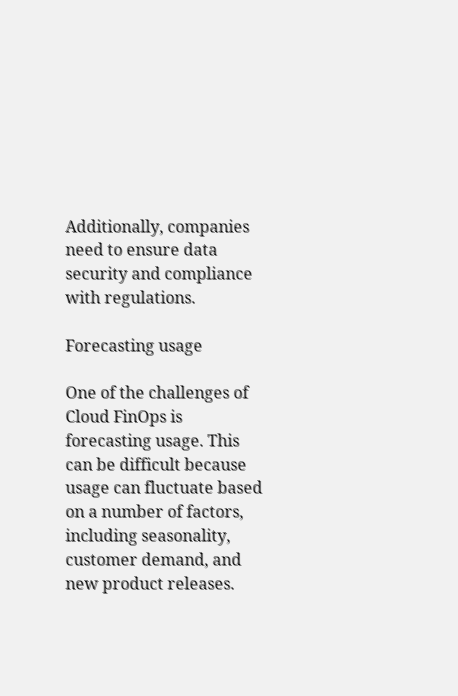Additionally, companies need to ensure data security and compliance with regulations.

Forecasting usage

One of the challenges of Cloud FinOps is forecasting usage. This can be difficult because usage can fluctuate based on a number of factors, including seasonality, customer demand, and new product releases.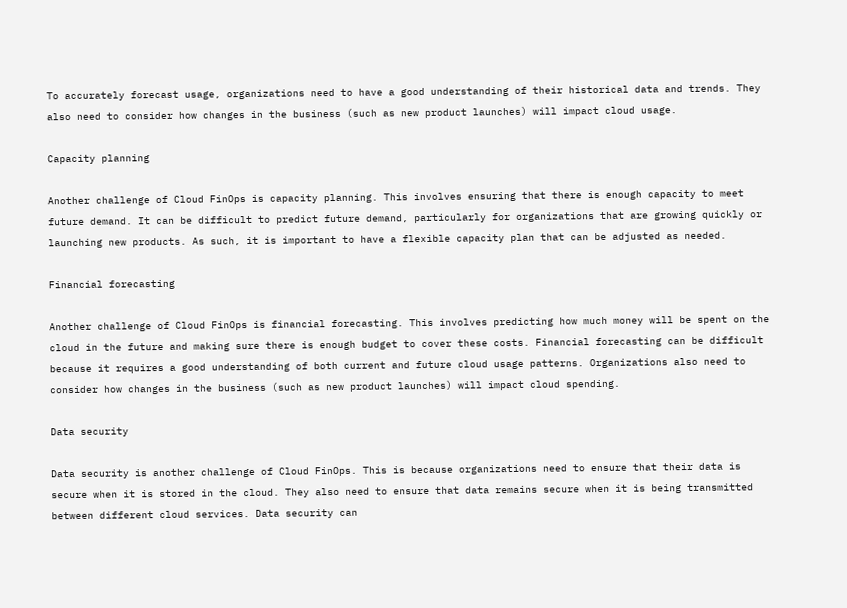To accurately forecast usage, organizations need to have a good understanding of their historical data and trends. They also need to consider how changes in the business (such as new product launches) will impact cloud usage.

Capacity planning

Another challenge of Cloud FinOps is capacity planning. This involves ensuring that there is enough capacity to meet future demand. It can be difficult to predict future demand, particularly for organizations that are growing quickly or launching new products. As such, it is important to have a flexible capacity plan that can be adjusted as needed.

Financial forecasting

Another challenge of Cloud FinOps is financial forecasting. This involves predicting how much money will be spent on the cloud in the future and making sure there is enough budget to cover these costs. Financial forecasting can be difficult because it requires a good understanding of both current and future cloud usage patterns. Organizations also need to consider how changes in the business (such as new product launches) will impact cloud spending.

Data security

Data security is another challenge of Cloud FinOps. This is because organizations need to ensure that their data is secure when it is stored in the cloud. They also need to ensure that data remains secure when it is being transmitted between different cloud services. Data security can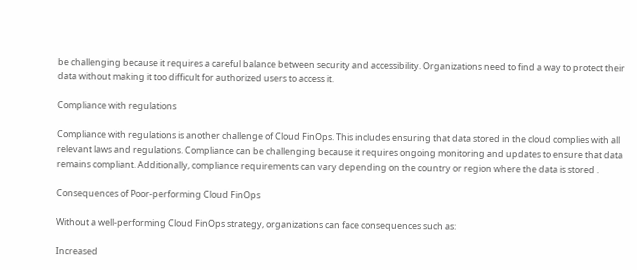be challenging because it requires a careful balance between security and accessibility. Organizations need to find a way to protect their data without making it too difficult for authorized users to access it.

Compliance with regulations

Compliance with regulations is another challenge of Cloud FinOps. This includes ensuring that data stored in the cloud complies with all relevant laws and regulations. Compliance can be challenging because it requires ongoing monitoring and updates to ensure that data remains compliant. Additionally, compliance requirements can vary depending on the country or region where the data is stored .

Consequences of Poor-performing Cloud FinOps

Without a well-performing Cloud FinOps strategy, organizations can face consequences such as:

Increased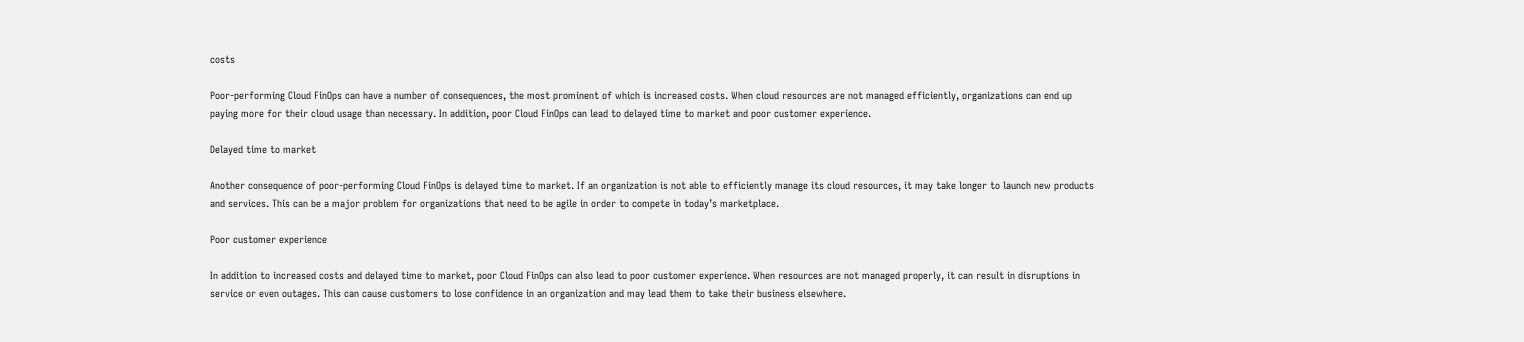costs

Poor-performing Cloud FinOps can have a number of consequences, the most prominent of which is increased costs. When cloud resources are not managed efficiently, organizations can end up paying more for their cloud usage than necessary. In addition, poor Cloud FinOps can lead to delayed time to market and poor customer experience.

Delayed time to market

Another consequence of poor-performing Cloud FinOps is delayed time to market. If an organization is not able to efficiently manage its cloud resources, it may take longer to launch new products and services. This can be a major problem for organizations that need to be agile in order to compete in today’s marketplace.

Poor customer experience

In addition to increased costs and delayed time to market, poor Cloud FinOps can also lead to poor customer experience. When resources are not managed properly, it can result in disruptions in service or even outages. This can cause customers to lose confidence in an organization and may lead them to take their business elsewhere.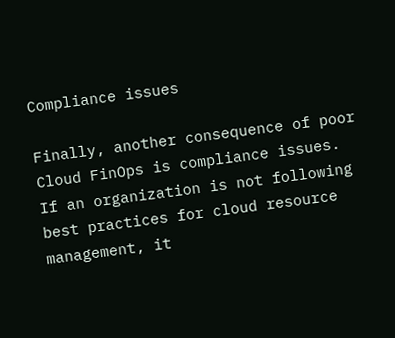Compliance issues

Finally, another consequence of poor Cloud FinOps is compliance issues. If an organization is not following best practices for cloud resource management, it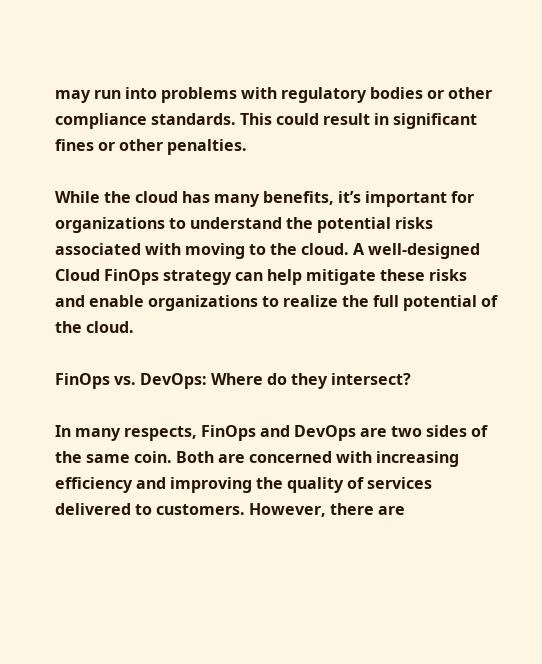may run into problems with regulatory bodies or other compliance standards. This could result in significant fines or other penalties.

While the cloud has many benefits, it’s important for organizations to understand the potential risks associated with moving to the cloud. A well-designed Cloud FinOps strategy can help mitigate these risks and enable organizations to realize the full potential of the cloud.

FinOps vs. DevOps: Where do they intersect?

In many respects, FinOps and DevOps are two sides of the same coin. Both are concerned with increasing efficiency and improving the quality of services delivered to customers. However, there are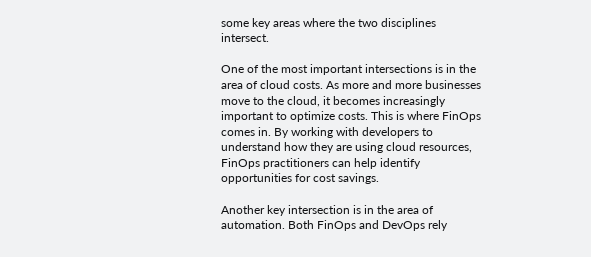some key areas where the two disciplines intersect.

One of the most important intersections is in the area of cloud costs. As more and more businesses move to the cloud, it becomes increasingly important to optimize costs. This is where FinOps comes in. By working with developers to understand how they are using cloud resources, FinOps practitioners can help identify opportunities for cost savings.

Another key intersection is in the area of automation. Both FinOps and DevOps rely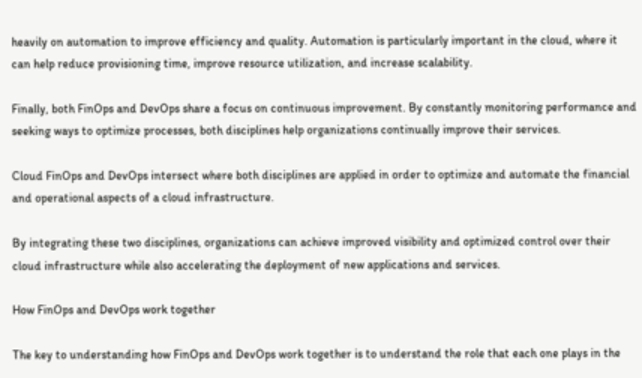heavily on automation to improve efficiency and quality. Automation is particularly important in the cloud, where it can help reduce provisioning time, improve resource utilization, and increase scalability.

Finally, both FinOps and DevOps share a focus on continuous improvement. By constantly monitoring performance and seeking ways to optimize processes, both disciplines help organizations continually improve their services.

Cloud FinOps and DevOps intersect where both disciplines are applied in order to optimize and automate the financial and operational aspects of a cloud infrastructure.

By integrating these two disciplines, organizations can achieve improved visibility and optimized control over their cloud infrastructure while also accelerating the deployment of new applications and services.

How FinOps and DevOps work together

The key to understanding how FinOps and DevOps work together is to understand the role that each one plays in the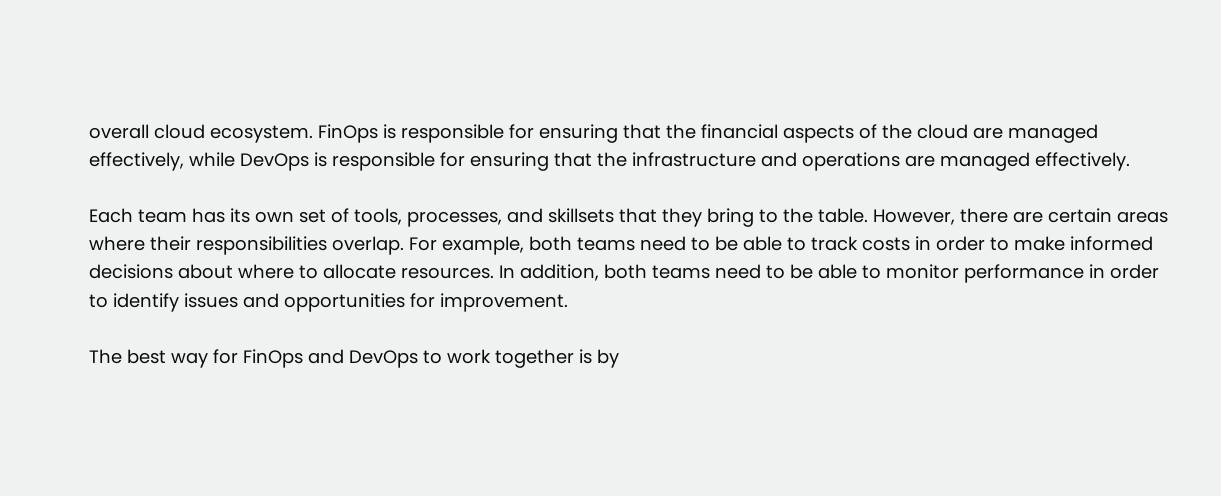overall cloud ecosystem. FinOps is responsible for ensuring that the financial aspects of the cloud are managed effectively, while DevOps is responsible for ensuring that the infrastructure and operations are managed effectively.

Each team has its own set of tools, processes, and skillsets that they bring to the table. However, there are certain areas where their responsibilities overlap. For example, both teams need to be able to track costs in order to make informed decisions about where to allocate resources. In addition, both teams need to be able to monitor performance in order to identify issues and opportunities for improvement.

The best way for FinOps and DevOps to work together is by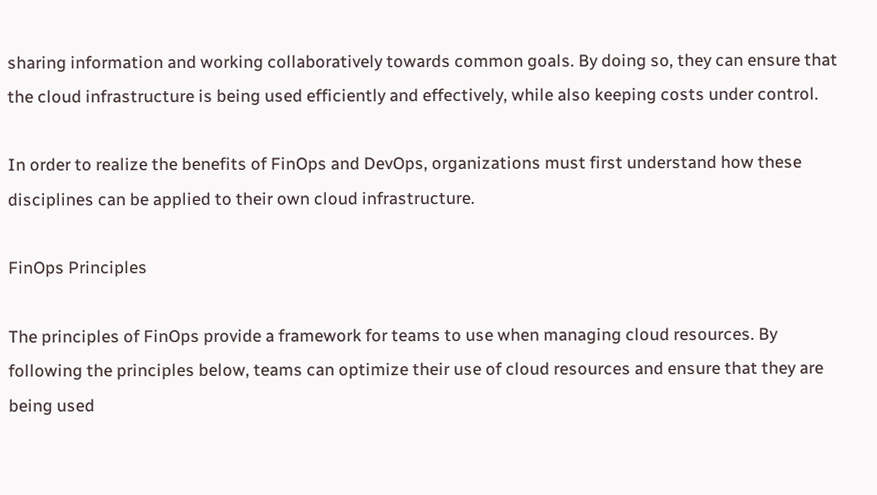sharing information and working collaboratively towards common goals. By doing so, they can ensure that the cloud infrastructure is being used efficiently and effectively, while also keeping costs under control.

In order to realize the benefits of FinOps and DevOps, organizations must first understand how these disciplines can be applied to their own cloud infrastructure.

FinOps Principles

The principles of FinOps provide a framework for teams to use when managing cloud resources. By following the principles below, teams can optimize their use of cloud resources and ensure that they are being used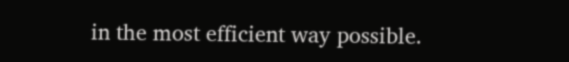in the most efficient way possible.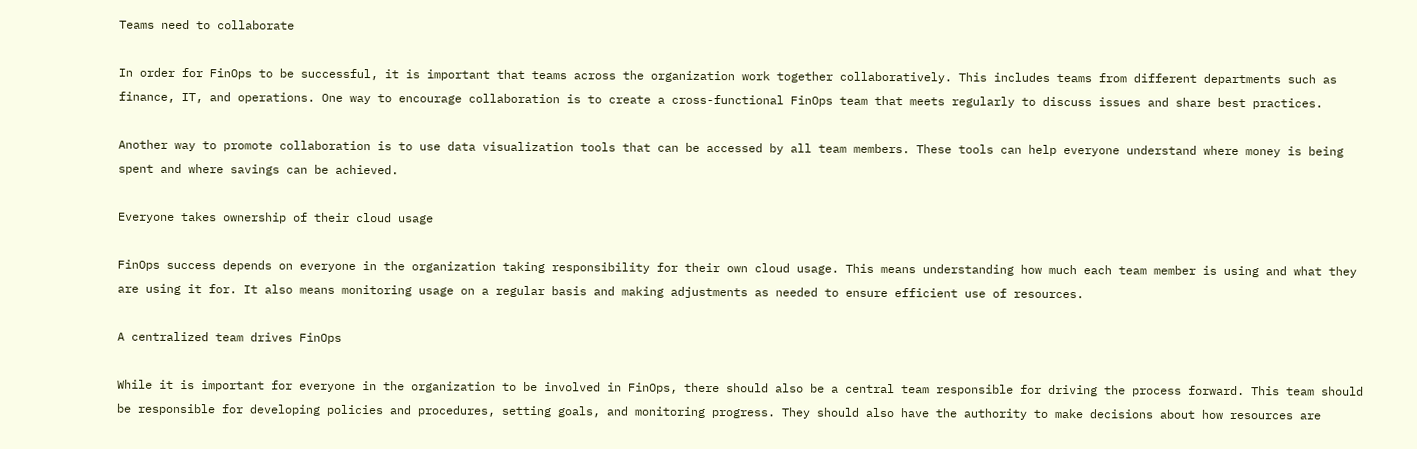Teams need to collaborate

In order for FinOps to be successful, it is important that teams across the organization work together collaboratively. This includes teams from different departments such as finance, IT, and operations. One way to encourage collaboration is to create a cross-functional FinOps team that meets regularly to discuss issues and share best practices.

Another way to promote collaboration is to use data visualization tools that can be accessed by all team members. These tools can help everyone understand where money is being spent and where savings can be achieved.

Everyone takes ownership of their cloud usage

FinOps success depends on everyone in the organization taking responsibility for their own cloud usage. This means understanding how much each team member is using and what they are using it for. It also means monitoring usage on a regular basis and making adjustments as needed to ensure efficient use of resources.

A centralized team drives FinOps

While it is important for everyone in the organization to be involved in FinOps, there should also be a central team responsible for driving the process forward. This team should be responsible for developing policies and procedures, setting goals, and monitoring progress. They should also have the authority to make decisions about how resources are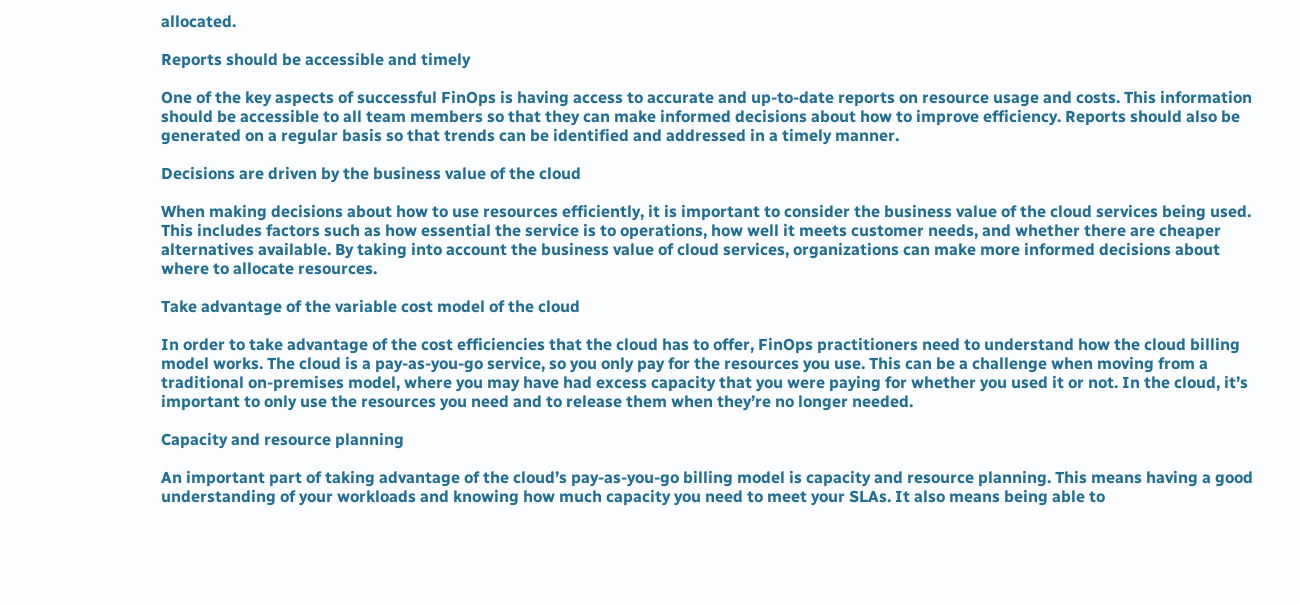allocated.

Reports should be accessible and timely

One of the key aspects of successful FinOps is having access to accurate and up-to-date reports on resource usage and costs. This information should be accessible to all team members so that they can make informed decisions about how to improve efficiency. Reports should also be generated on a regular basis so that trends can be identified and addressed in a timely manner.

Decisions are driven by the business value of the cloud

When making decisions about how to use resources efficiently, it is important to consider the business value of the cloud services being used. This includes factors such as how essential the service is to operations, how well it meets customer needs, and whether there are cheaper alternatives available. By taking into account the business value of cloud services, organizations can make more informed decisions about where to allocate resources.

Take advantage of the variable cost model of the cloud

In order to take advantage of the cost efficiencies that the cloud has to offer, FinOps practitioners need to understand how the cloud billing model works. The cloud is a pay-as-you-go service, so you only pay for the resources you use. This can be a challenge when moving from a traditional on-premises model, where you may have had excess capacity that you were paying for whether you used it or not. In the cloud, it’s important to only use the resources you need and to release them when they’re no longer needed.

Capacity and resource planning

An important part of taking advantage of the cloud’s pay-as-you-go billing model is capacity and resource planning. This means having a good understanding of your workloads and knowing how much capacity you need to meet your SLAs. It also means being able to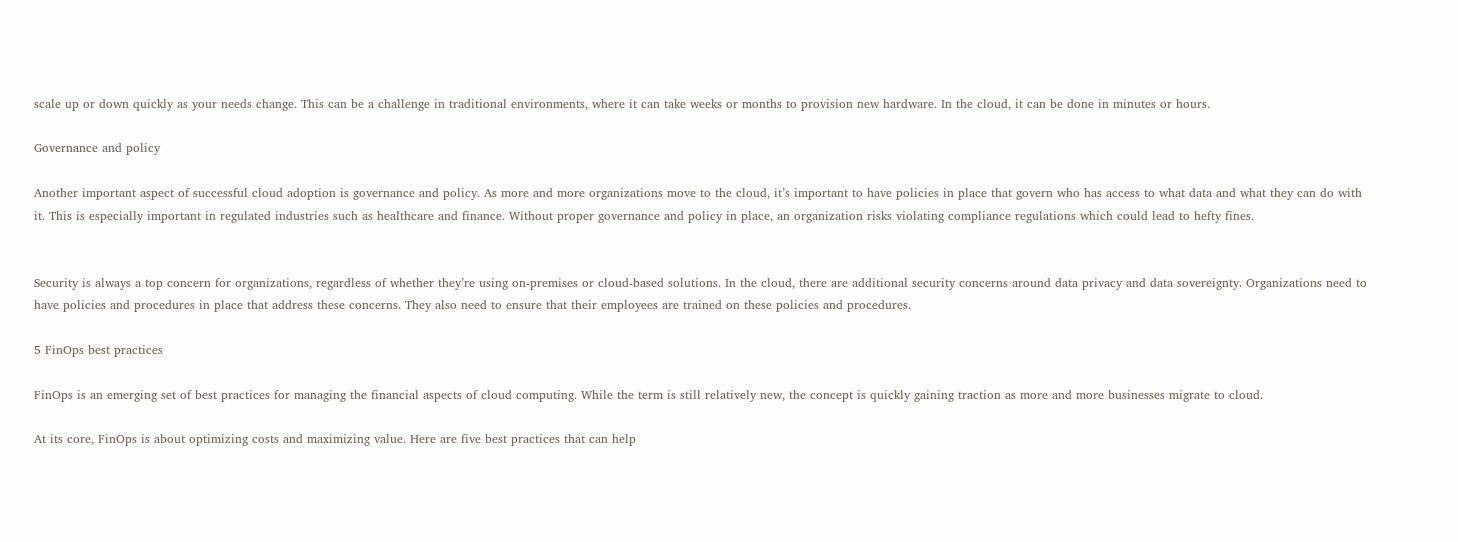scale up or down quickly as your needs change. This can be a challenge in traditional environments, where it can take weeks or months to provision new hardware. In the cloud, it can be done in minutes or hours.

Governance and policy

Another important aspect of successful cloud adoption is governance and policy. As more and more organizations move to the cloud, it’s important to have policies in place that govern who has access to what data and what they can do with it. This is especially important in regulated industries such as healthcare and finance. Without proper governance and policy in place, an organization risks violating compliance regulations which could lead to hefty fines.


Security is always a top concern for organizations, regardless of whether they’re using on-premises or cloud-based solutions. In the cloud, there are additional security concerns around data privacy and data sovereignty. Organizations need to have policies and procedures in place that address these concerns. They also need to ensure that their employees are trained on these policies and procedures.

5 FinOps best practices

FinOps is an emerging set of best practices for managing the financial aspects of cloud computing. While the term is still relatively new, the concept is quickly gaining traction as more and more businesses migrate to cloud.

At its core, FinOps is about optimizing costs and maximizing value. Here are five best practices that can help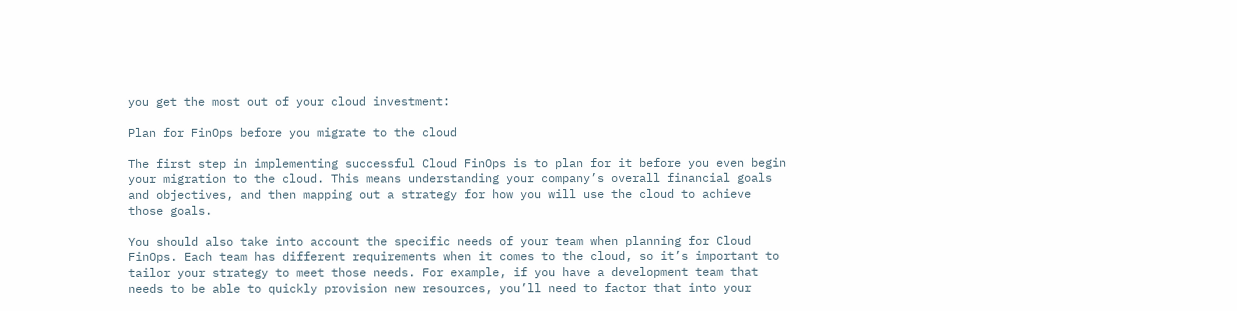you get the most out of your cloud investment:

Plan for FinOps before you migrate to the cloud

The first step in implementing successful Cloud FinOps is to plan for it before you even begin your migration to the cloud. This means understanding your company’s overall financial goals and objectives, and then mapping out a strategy for how you will use the cloud to achieve those goals.

You should also take into account the specific needs of your team when planning for Cloud FinOps. Each team has different requirements when it comes to the cloud, so it’s important to tailor your strategy to meet those needs. For example, if you have a development team that needs to be able to quickly provision new resources, you’ll need to factor that into your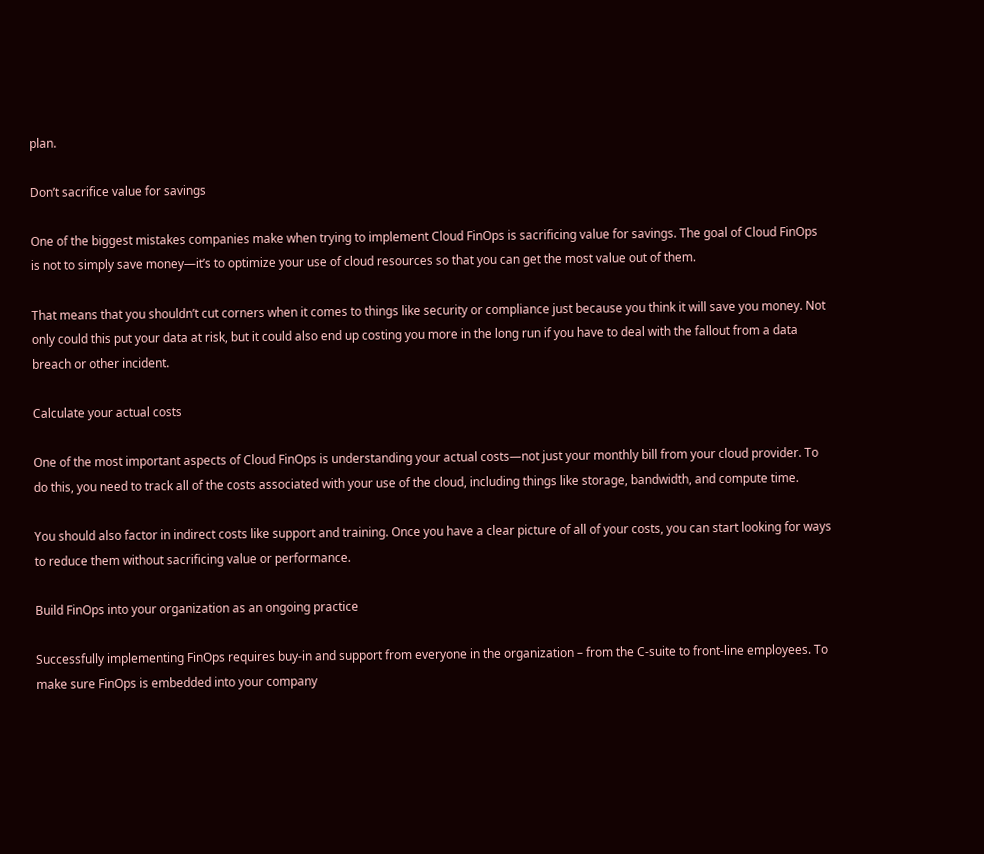plan.

Don’t sacrifice value for savings

One of the biggest mistakes companies make when trying to implement Cloud FinOps is sacrificing value for savings. The goal of Cloud FinOps is not to simply save money—it’s to optimize your use of cloud resources so that you can get the most value out of them.

That means that you shouldn’t cut corners when it comes to things like security or compliance just because you think it will save you money. Not only could this put your data at risk, but it could also end up costing you more in the long run if you have to deal with the fallout from a data breach or other incident.

Calculate your actual costs

One of the most important aspects of Cloud FinOps is understanding your actual costs—not just your monthly bill from your cloud provider. To do this, you need to track all of the costs associated with your use of the cloud, including things like storage, bandwidth, and compute time.

You should also factor in indirect costs like support and training. Once you have a clear picture of all of your costs, you can start looking for ways to reduce them without sacrificing value or performance.

Build FinOps into your organization as an ongoing practice

Successfully implementing FinOps requires buy-in and support from everyone in the organization – from the C-suite to front-line employees. To make sure FinOps is embedded into your company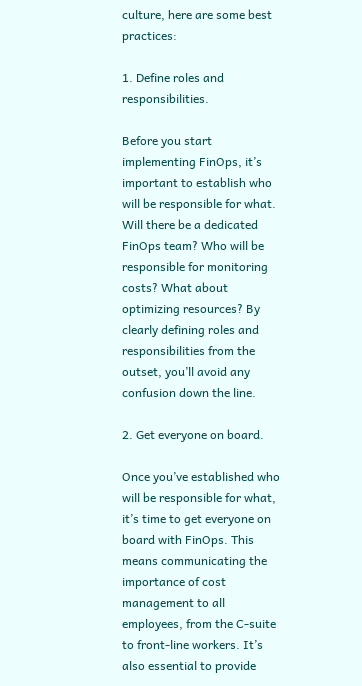culture, here are some best practices:

1. Define roles and responsibilities.

Before you start implementing FinOps, it’s important to establish who will be responsible for what. Will there be a dedicated FinOps team? Who will be responsible for monitoring costs? What about optimizing resources? By clearly defining roles and responsibilities from the outset, you’ll avoid any confusion down the line.

2. Get everyone on board.

Once you’ve established who will be responsible for what, it’s time to get everyone on board with FinOps. This means communicating the importance of cost management to all employees, from the C-suite to front-line workers. It’s also essential to provide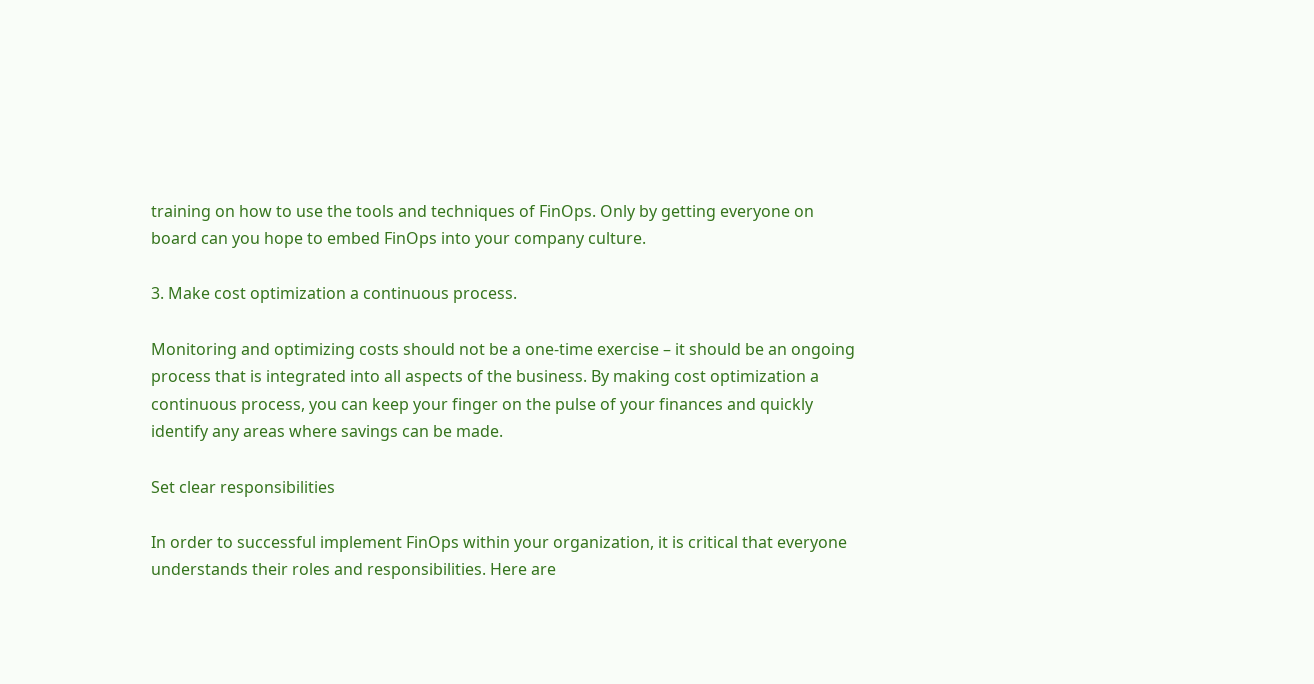training on how to use the tools and techniques of FinOps. Only by getting everyone on board can you hope to embed FinOps into your company culture.

3. Make cost optimization a continuous process.

Monitoring and optimizing costs should not be a one-time exercise – it should be an ongoing process that is integrated into all aspects of the business. By making cost optimization a continuous process, you can keep your finger on the pulse of your finances and quickly identify any areas where savings can be made.

Set clear responsibilities

In order to successful implement FinOps within your organization, it is critical that everyone understands their roles and responsibilities. Here are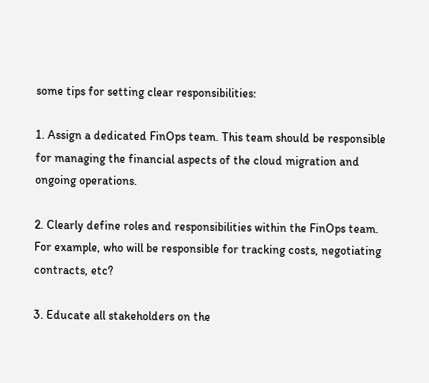some tips for setting clear responsibilities:

1. Assign a dedicated FinOps team. This team should be responsible for managing the financial aspects of the cloud migration and ongoing operations.

2. Clearly define roles and responsibilities within the FinOps team. For example, who will be responsible for tracking costs, negotiating contracts, etc?

3. Educate all stakeholders on the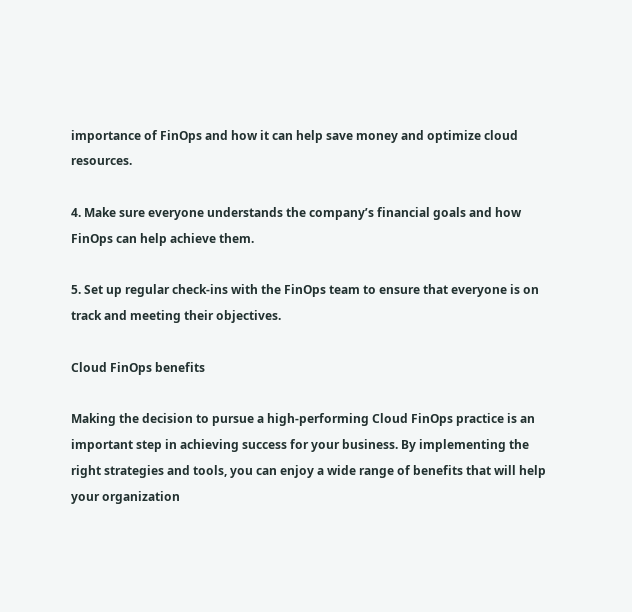importance of FinOps and how it can help save money and optimize cloud resources.

4. Make sure everyone understands the company’s financial goals and how FinOps can help achieve them.

5. Set up regular check-ins with the FinOps team to ensure that everyone is on track and meeting their objectives.

Cloud FinOps benefits

Making the decision to pursue a high-performing Cloud FinOps practice is an important step in achieving success for your business. By implementing the right strategies and tools, you can enjoy a wide range of benefits that will help your organization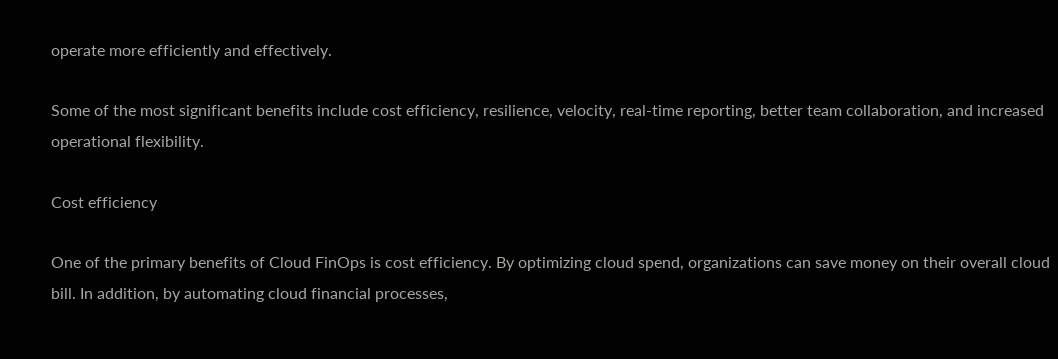operate more efficiently and effectively.

Some of the most significant benefits include cost efficiency, resilience, velocity, real-time reporting, better team collaboration, and increased operational flexibility.

Cost efficiency

One of the primary benefits of Cloud FinOps is cost efficiency. By optimizing cloud spend, organizations can save money on their overall cloud bill. In addition, by automating cloud financial processes,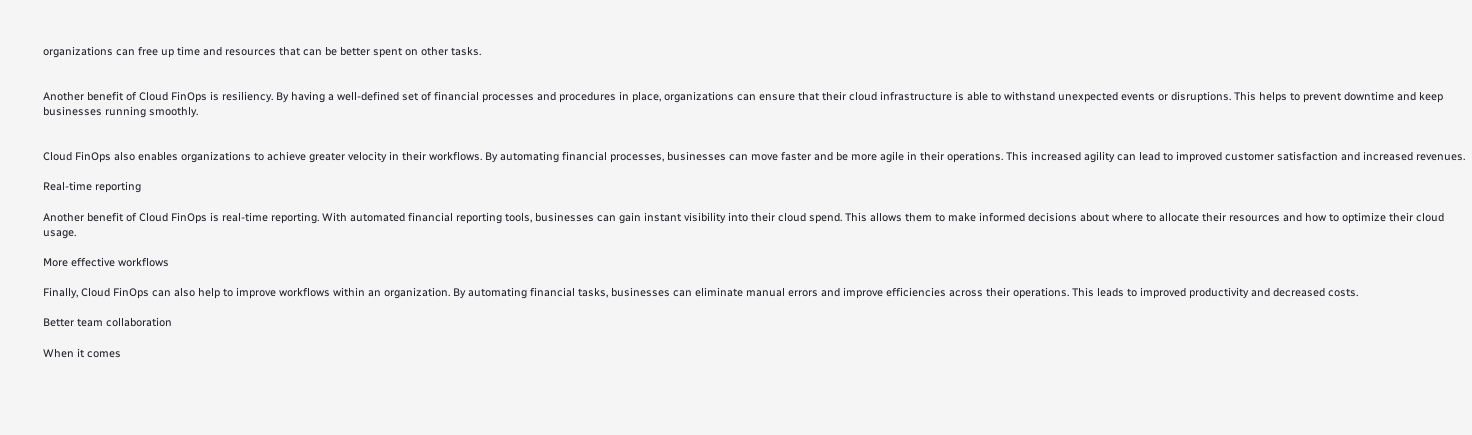organizations can free up time and resources that can be better spent on other tasks.


Another benefit of Cloud FinOps is resiliency. By having a well-defined set of financial processes and procedures in place, organizations can ensure that their cloud infrastructure is able to withstand unexpected events or disruptions. This helps to prevent downtime and keep businesses running smoothly.


Cloud FinOps also enables organizations to achieve greater velocity in their workflows. By automating financial processes, businesses can move faster and be more agile in their operations. This increased agility can lead to improved customer satisfaction and increased revenues.

Real-time reporting

Another benefit of Cloud FinOps is real-time reporting. With automated financial reporting tools, businesses can gain instant visibility into their cloud spend. This allows them to make informed decisions about where to allocate their resources and how to optimize their cloud usage.

More effective workflows

Finally, Cloud FinOps can also help to improve workflows within an organization. By automating financial tasks, businesses can eliminate manual errors and improve efficiencies across their operations. This leads to improved productivity and decreased costs.

Better team collaboration

When it comes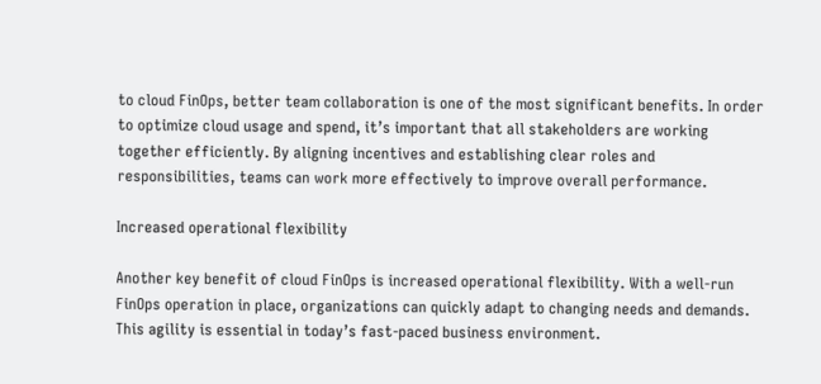to cloud FinOps, better team collaboration is one of the most significant benefits. In order to optimize cloud usage and spend, it’s important that all stakeholders are working together efficiently. By aligning incentives and establishing clear roles and responsibilities, teams can work more effectively to improve overall performance.

Increased operational flexibility

Another key benefit of cloud FinOps is increased operational flexibility. With a well-run FinOps operation in place, organizations can quickly adapt to changing needs and demands. This agility is essential in today’s fast-paced business environment.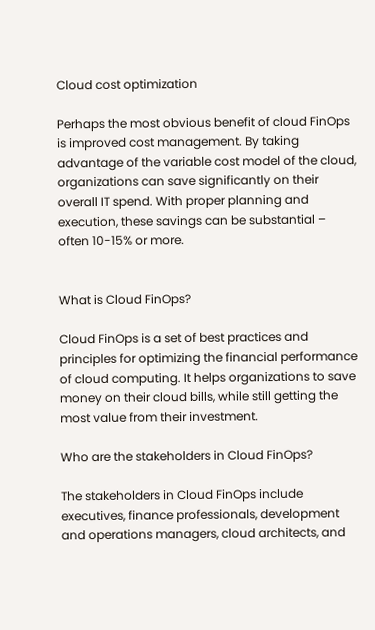Cloud cost optimization

Perhaps the most obvious benefit of cloud FinOps is improved cost management. By taking advantage of the variable cost model of the cloud, organizations can save significantly on their overall IT spend. With proper planning and execution, these savings can be substantial – often 10-15% or more.


What is Cloud FinOps?

Cloud FinOps is a set of best practices and principles for optimizing the financial performance of cloud computing. It helps organizations to save money on their cloud bills, while still getting the most value from their investment.

Who are the stakeholders in Cloud FinOps?

The stakeholders in Cloud FinOps include executives, finance professionals, development and operations managers, cloud architects, and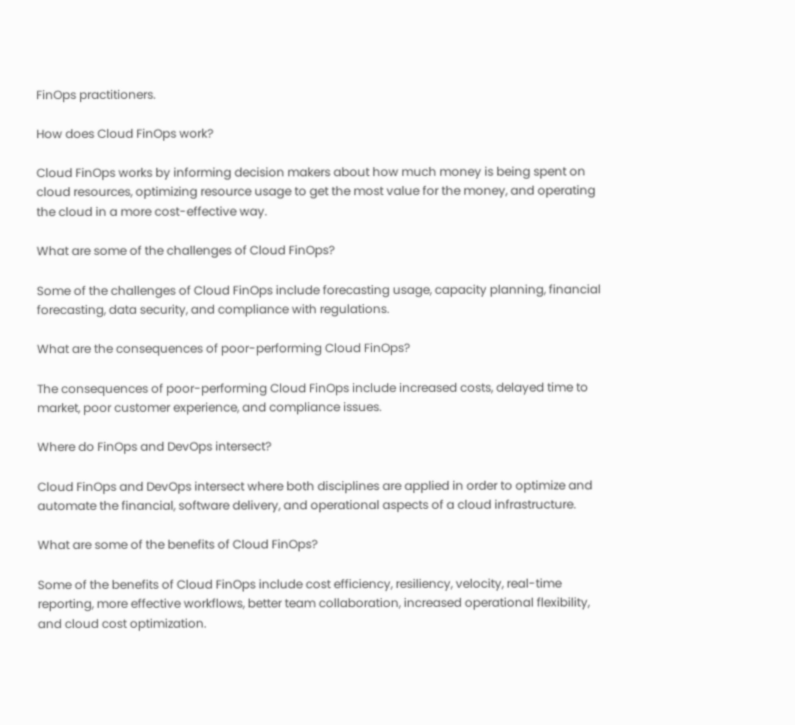FinOps practitioners.

How does Cloud FinOps work?

Cloud FinOps works by informing decision makers about how much money is being spent on cloud resources, optimizing resource usage to get the most value for the money, and operating the cloud in a more cost-effective way.

What are some of the challenges of Cloud FinOps?

Some of the challenges of Cloud FinOps include forecasting usage, capacity planning, financial forecasting, data security, and compliance with regulations.

What are the consequences of poor-performing Cloud FinOps?

The consequences of poor-performing Cloud FinOps include increased costs, delayed time to market, poor customer experience, and compliance issues.

Where do FinOps and DevOps intersect?

Cloud FinOps and DevOps intersect where both disciplines are applied in order to optimize and automate the financial, software delivery, and operational aspects of a cloud infrastructure.

What are some of the benefits of Cloud FinOps?

Some of the benefits of Cloud FinOps include cost efficiency, resiliency, velocity, real-time reporting, more effective workflows, better team collaboration, increased operational flexibility, and cloud cost optimization.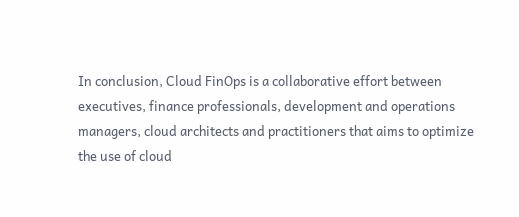In conclusion, Cloud FinOps is a collaborative effort between executives, finance professionals, development and operations managers, cloud architects and practitioners that aims to optimize the use of cloud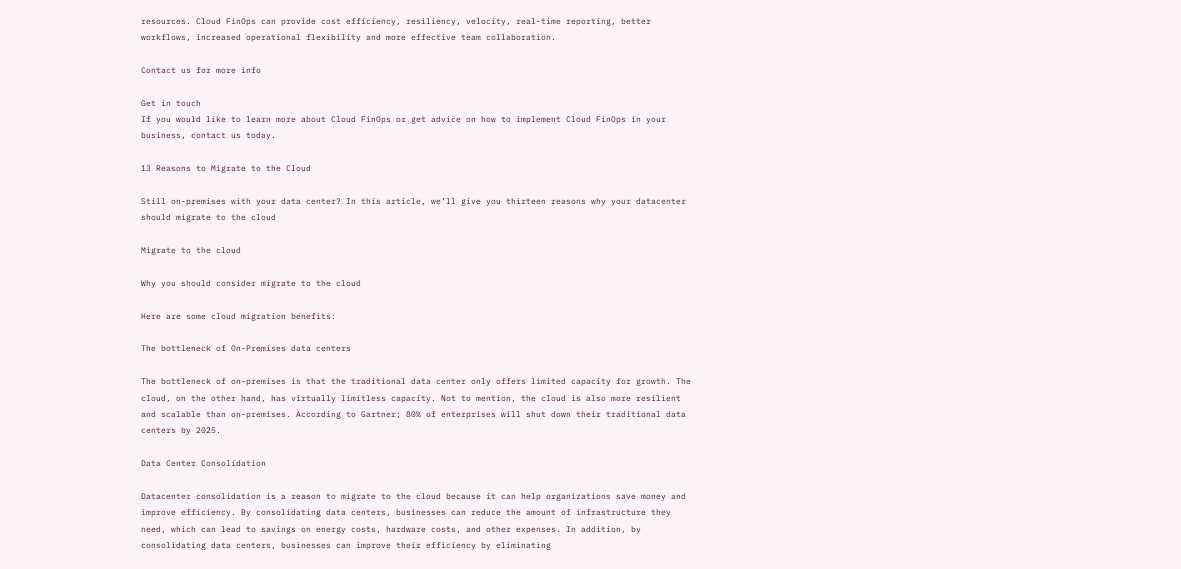resources. Cloud FinOps can provide cost efficiency, resiliency, velocity, real-time reporting, better workflows, increased operational flexibility and more effective team collaboration.

Contact us for more info

Get in touch
If you would like to learn more about Cloud FinOps or get advice on how to implement Cloud FinOps in your business, contact us today.

13 Reasons to Migrate to the Cloud

Still on-premises with your data center? In this article, we’ll give you thirteen reasons why your datacenter should migrate to the cloud

Migrate to the cloud

Why you should consider migrate to the cloud

Here are some cloud migration benefits:

The bottleneck of On-Premises data centers

The bottleneck of on-premises is that the traditional data center only offers limited capacity for growth. The cloud, on the other hand, has virtually limitless capacity. Not to mention, the cloud is also more resilient and scalable than on-premises. According to Gartner; 80% of enterprises will shut down their traditional data centers by 2025.

Data Center Consolidation

Datacenter consolidation is a reason to migrate to the cloud because it can help organizations save money and improve efficiency. By consolidating data centers, businesses can reduce the amount of infrastructure they need, which can lead to savings on energy costs, hardware costs, and other expenses. In addition, by consolidating data centers, businesses can improve their efficiency by eliminating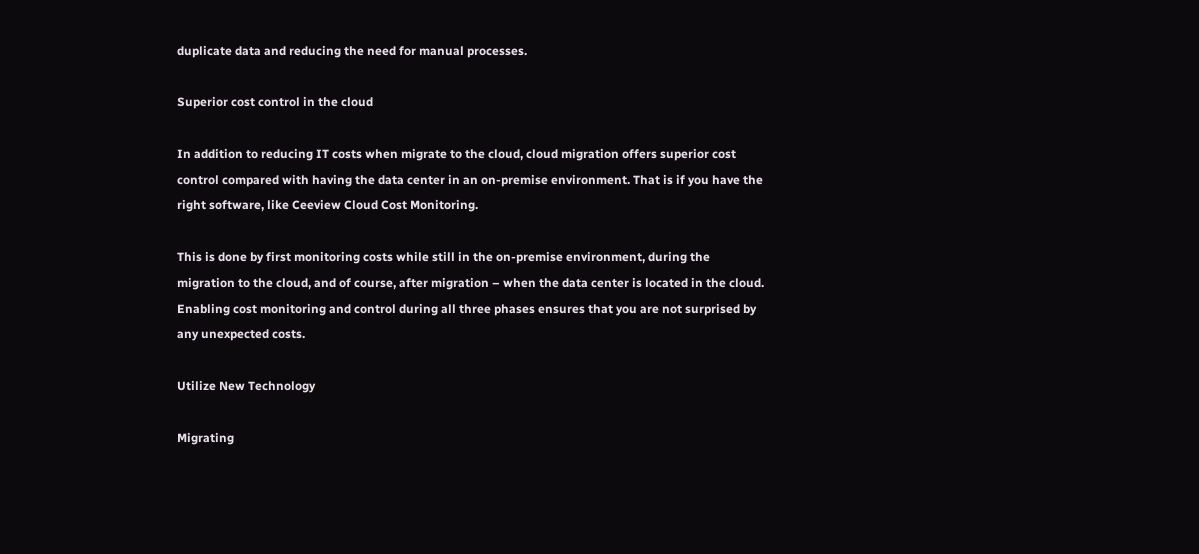duplicate data and reducing the need for manual processes.

Superior cost control in the cloud

In addition to reducing IT costs when migrate to the cloud, cloud migration offers superior cost control compared with having the data center in an on-premise environment. That is if you have the right software, like Ceeview Cloud Cost Monitoring.

This is done by first monitoring costs while still in the on-premise environment, during the migration to the cloud, and of course, after migration – when the data center is located in the cloud. Enabling cost monitoring and control during all three phases ensures that you are not surprised by any unexpected costs.

Utilize New Technology

Migrating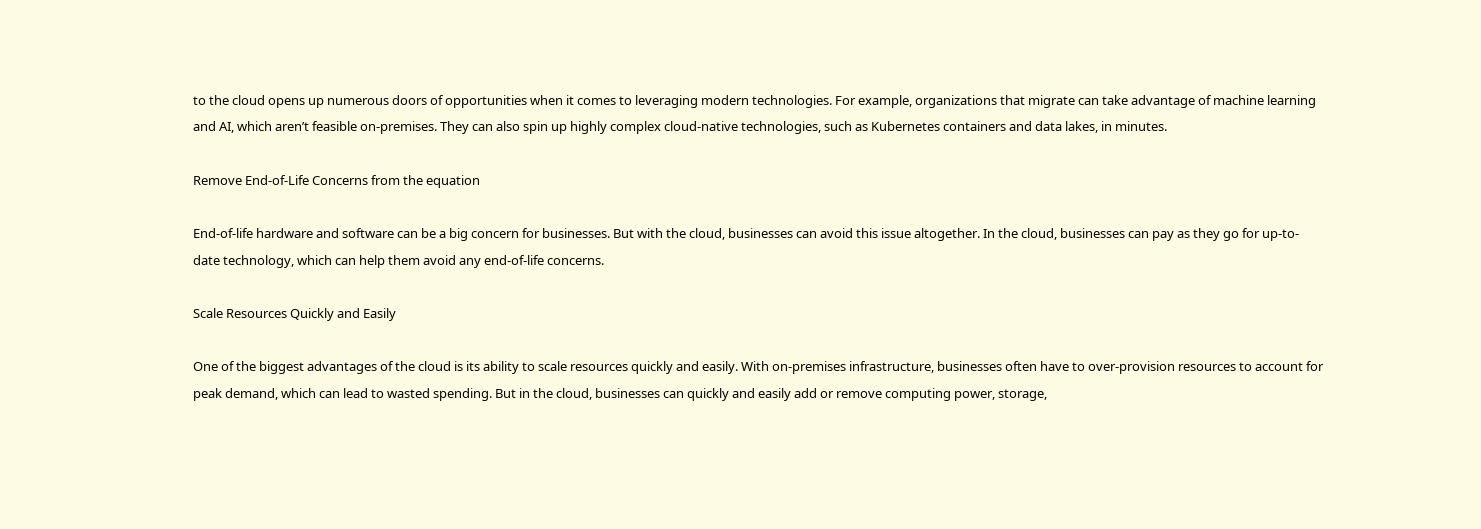to the cloud opens up numerous doors of opportunities when it comes to leveraging modern technologies. For example, organizations that migrate can take advantage of machine learning and AI, which aren’t feasible on-premises. They can also spin up highly complex cloud-native technologies, such as Kubernetes containers and data lakes, in minutes.

Remove End-of-Life Concerns from the equation

End-of-life hardware and software can be a big concern for businesses. But with the cloud, businesses can avoid this issue altogether. In the cloud, businesses can pay as they go for up-to-date technology, which can help them avoid any end-of-life concerns.

Scale Resources Quickly and Easily

One of the biggest advantages of the cloud is its ability to scale resources quickly and easily. With on-premises infrastructure, businesses often have to over-provision resources to account for peak demand, which can lead to wasted spending. But in the cloud, businesses can quickly and easily add or remove computing power, storage,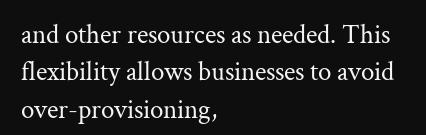and other resources as needed. This flexibility allows businesses to avoid over-provisioning,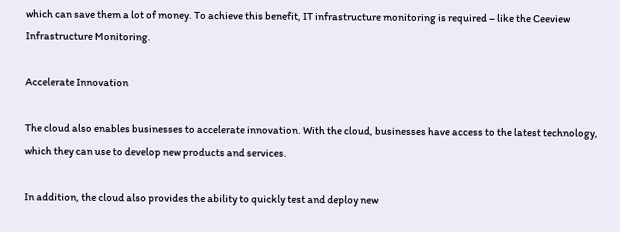which can save them a lot of money. To achieve this benefit, IT infrastructure monitoring is required – like the Ceeview Infrastructure Monitoring.

Accelerate Innovation

The cloud also enables businesses to accelerate innovation. With the cloud, businesses have access to the latest technology, which they can use to develop new products and services.

In addition, the cloud also provides the ability to quickly test and deploy new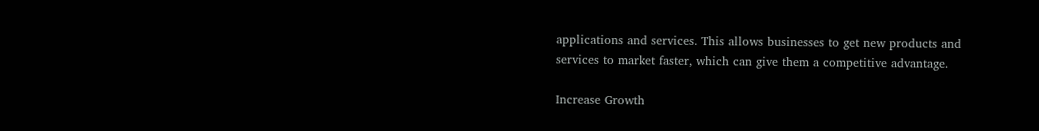applications and services. This allows businesses to get new products and services to market faster, which can give them a competitive advantage.

Increase Growth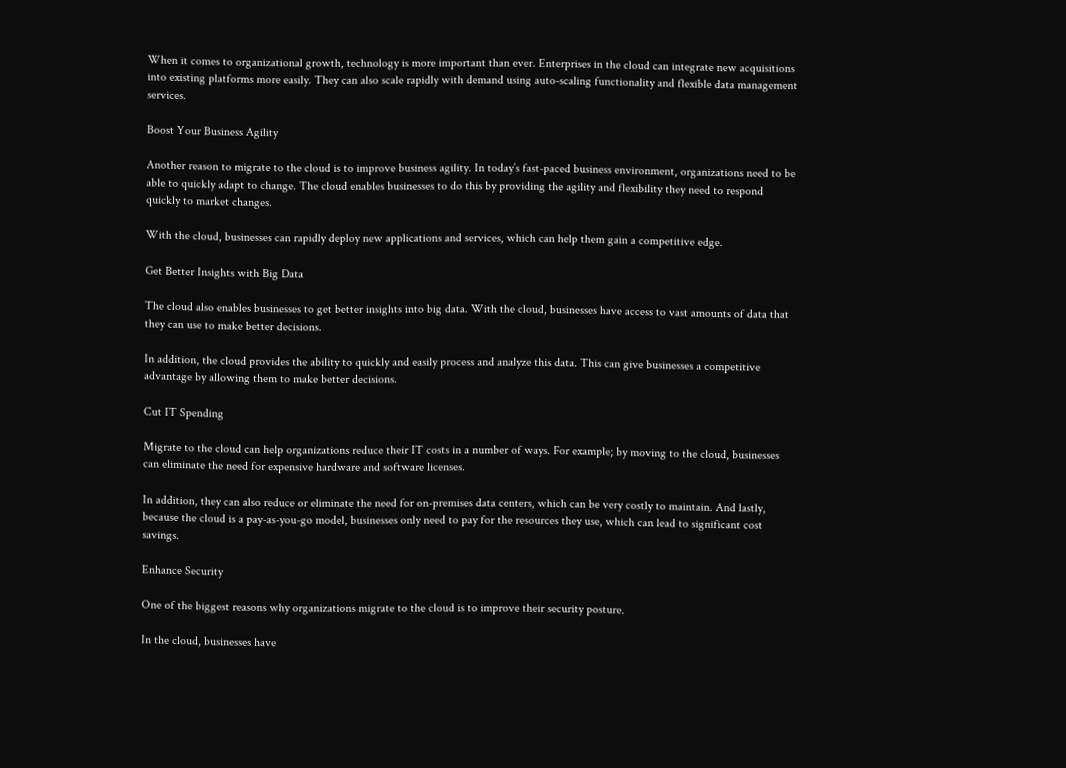When it comes to organizational growth, technology is more important than ever. Enterprises in the cloud can integrate new acquisitions into existing platforms more easily. They can also scale rapidly with demand using auto-scaling functionality and flexible data management services.

Boost Your Business Agility

Another reason to migrate to the cloud is to improve business agility. In today’s fast-paced business environment, organizations need to be able to quickly adapt to change. The cloud enables businesses to do this by providing the agility and flexibility they need to respond quickly to market changes.

With the cloud, businesses can rapidly deploy new applications and services, which can help them gain a competitive edge.

Get Better Insights with Big Data

The cloud also enables businesses to get better insights into big data. With the cloud, businesses have access to vast amounts of data that they can use to make better decisions.

In addition, the cloud provides the ability to quickly and easily process and analyze this data. This can give businesses a competitive advantage by allowing them to make better decisions.

Cut IT Spending

Migrate to the cloud can help organizations reduce their IT costs in a number of ways. For example; by moving to the cloud, businesses can eliminate the need for expensive hardware and software licenses.

In addition, they can also reduce or eliminate the need for on-premises data centers, which can be very costly to maintain. And lastly, because the cloud is a pay-as-you-go model, businesses only need to pay for the resources they use, which can lead to significant cost savings.

Enhance Security

One of the biggest reasons why organizations migrate to the cloud is to improve their security posture.

In the cloud, businesses have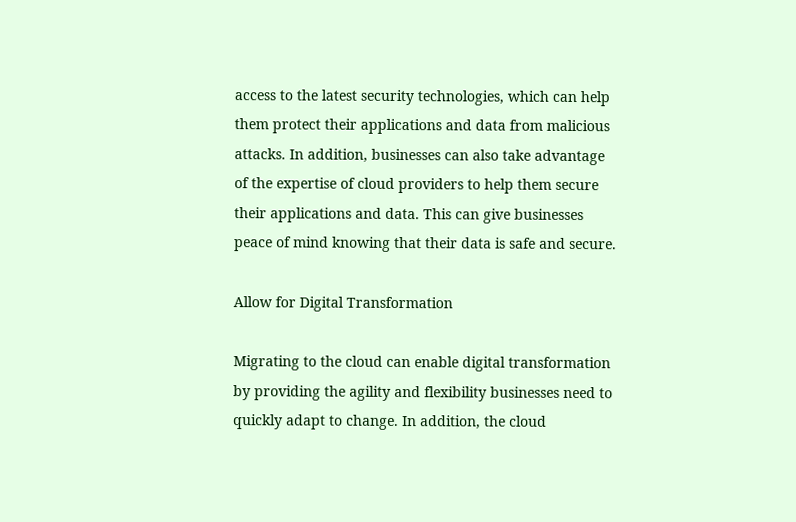access to the latest security technologies, which can help them protect their applications and data from malicious attacks. In addition, businesses can also take advantage of the expertise of cloud providers to help them secure their applications and data. This can give businesses peace of mind knowing that their data is safe and secure.

Allow for Digital Transformation

Migrating to the cloud can enable digital transformation by providing the agility and flexibility businesses need to quickly adapt to change. In addition, the cloud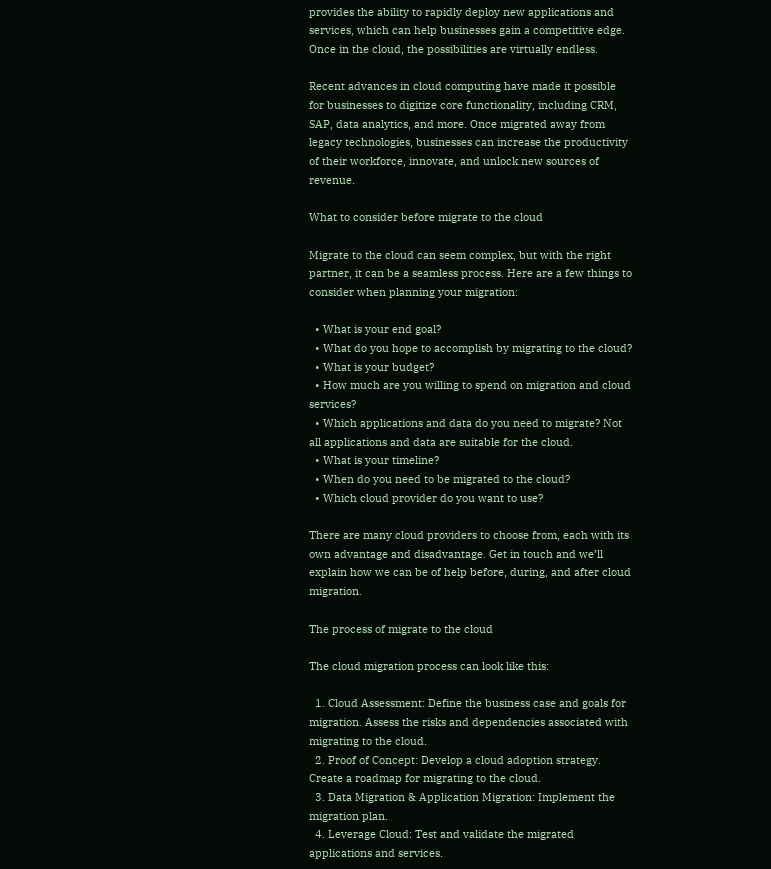provides the ability to rapidly deploy new applications and services, which can help businesses gain a competitive edge. Once in the cloud, the possibilities are virtually endless.

Recent advances in cloud computing have made it possible for businesses to digitize core functionality, including CRM, SAP, data analytics, and more. Once migrated away from legacy technologies, businesses can increase the productivity of their workforce, innovate, and unlock new sources of revenue.

What to consider before migrate to the cloud

Migrate to the cloud can seem complex, but with the right partner, it can be a seamless process. Here are a few things to consider when planning your migration:

  • What is your end goal?
  • What do you hope to accomplish by migrating to the cloud?
  • What is your budget?
  • How much are you willing to spend on migration and cloud services?
  • Which applications and data do you need to migrate? Not all applications and data are suitable for the cloud.
  • What is your timeline?
  • When do you need to be migrated to the cloud?
  • Which cloud provider do you want to use?

There are many cloud providers to choose from, each with its own advantage and disadvantage. Get in touch and we’ll explain how we can be of help before, during, and after cloud migration.

The process of migrate to the cloud

The cloud migration process can look like this:

  1. Cloud Assessment: Define the business case and goals for migration. Assess the risks and dependencies associated with migrating to the cloud.
  2. Proof of Concept: Develop a cloud adoption strategy. Create a roadmap for migrating to the cloud.
  3. Data Migration & Application Migration: Implement the migration plan.
  4. Leverage Cloud: Test and validate the migrated applications and services.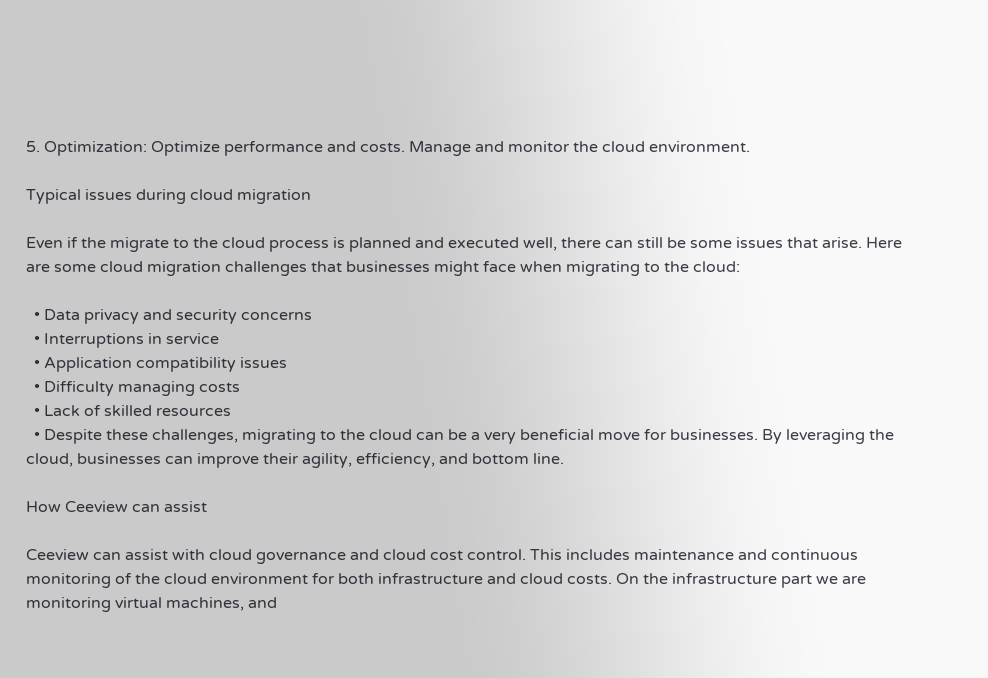5. Optimization: Optimize performance and costs. Manage and monitor the cloud environment.

Typical issues during cloud migration

Even if the migrate to the cloud process is planned and executed well, there can still be some issues that arise. Here are some cloud migration challenges that businesses might face when migrating to the cloud:

  • Data privacy and security concerns
  • Interruptions in service
  • Application compatibility issues
  • Difficulty managing costs
  • Lack of skilled resources
  • Despite these challenges, migrating to the cloud can be a very beneficial move for businesses. By leveraging the cloud, businesses can improve their agility, efficiency, and bottom line.

How Ceeview can assist

Ceeview can assist with cloud governance and cloud cost control. This includes maintenance and continuous monitoring of the cloud environment for both infrastructure and cloud costs. On the infrastructure part we are monitoring virtual machines, and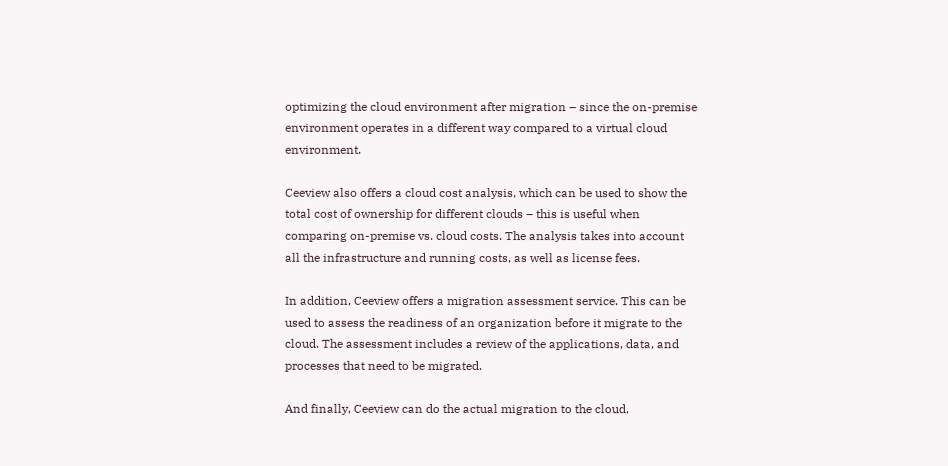optimizing the cloud environment after migration – since the on-premise environment operates in a different way compared to a virtual cloud environment.

Ceeview also offers a cloud cost analysis, which can be used to show the total cost of ownership for different clouds – this is useful when comparing on-premise vs. cloud costs. The analysis takes into account all the infrastructure and running costs, as well as license fees.

In addition, Ceeview offers a migration assessment service. This can be used to assess the readiness of an organization before it migrate to the cloud. The assessment includes a review of the applications, data, and processes that need to be migrated.

And finally, Ceeview can do the actual migration to the cloud.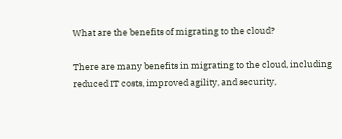What are the benefits of migrating to the cloud?

There are many benefits in migrating to the cloud, including reduced IT costs, improved agility, and security,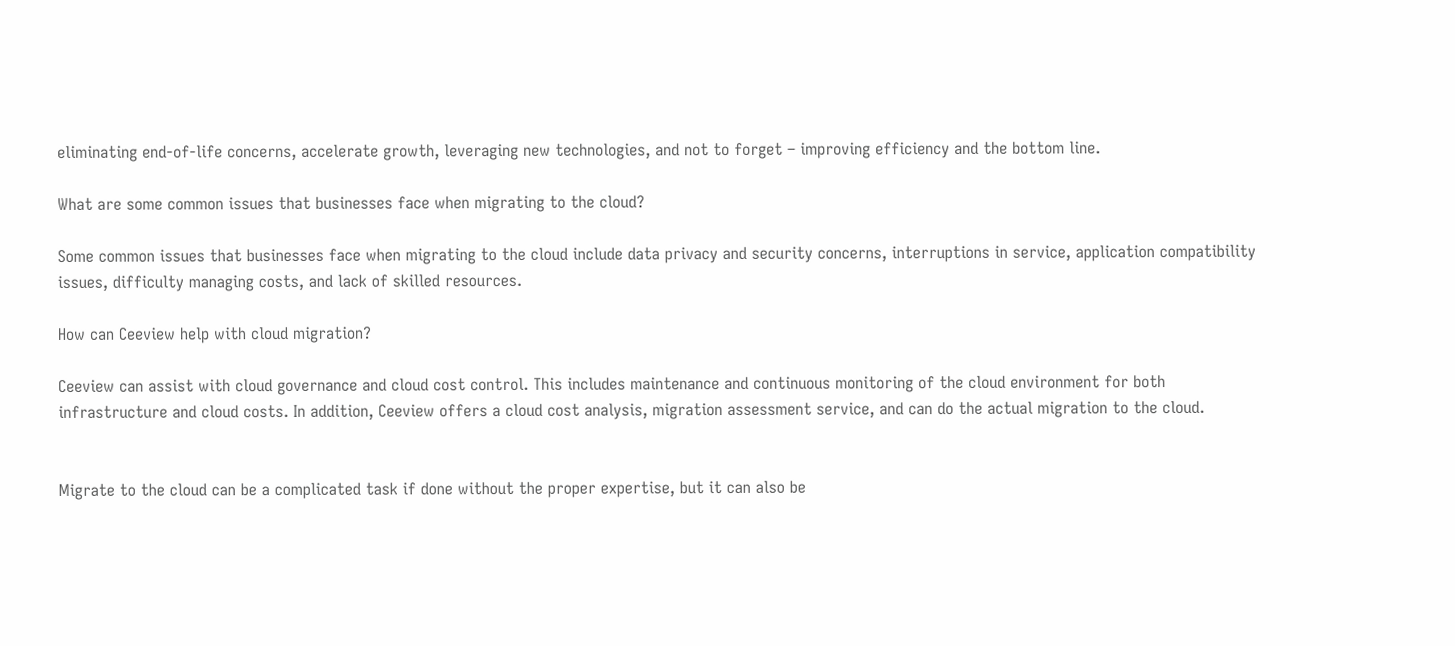eliminating end-of-life concerns, accelerate growth, leveraging new technologies, and not to forget – improving efficiency and the bottom line.

What are some common issues that businesses face when migrating to the cloud?

Some common issues that businesses face when migrating to the cloud include data privacy and security concerns, interruptions in service, application compatibility issues, difficulty managing costs, and lack of skilled resources.

How can Ceeview help with cloud migration?

Ceeview can assist with cloud governance and cloud cost control. This includes maintenance and continuous monitoring of the cloud environment for both infrastructure and cloud costs. In addition, Ceeview offers a cloud cost analysis, migration assessment service, and can do the actual migration to the cloud.


Migrate to the cloud can be a complicated task if done without the proper expertise, but it can also be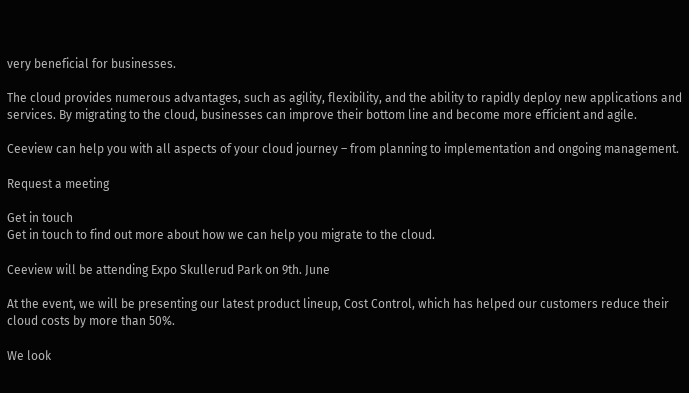very beneficial for businesses.

The cloud provides numerous advantages, such as agility, flexibility, and the ability to rapidly deploy new applications and services. By migrating to the cloud, businesses can improve their bottom line and become more efficient and agile.

Ceeview can help you with all aspects of your cloud journey – from planning to implementation and ongoing management.

Request a meeting

Get in touch
Get in touch to find out more about how we can help you migrate to the cloud.

Ceeview will be attending Expo Skullerud Park on 9th. June

At the event, we will be presenting our latest product lineup, Cost Control, which has helped our customers reduce their cloud costs by more than 50%.

We look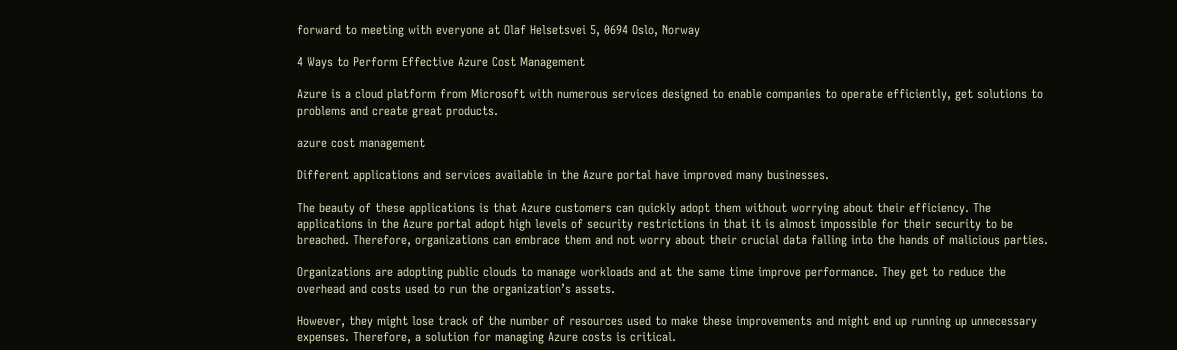forward to meeting with everyone at Olaf Helsetsvei 5, 0694 Oslo, Norway

4 Ways to Perform Effective Azure Cost Management

Azure is a cloud platform from Microsoft with numerous services designed to enable companies to operate efficiently, get solutions to problems and create great products.

azure cost management

Different applications and services available in the Azure portal have improved many businesses.

The beauty of these applications is that Azure customers can quickly adopt them without worrying about their efficiency. The applications in the Azure portal adopt high levels of security restrictions in that it is almost impossible for their security to be breached. Therefore, organizations can embrace them and not worry about their crucial data falling into the hands of malicious parties.

Organizations are adopting public clouds to manage workloads and at the same time improve performance. They get to reduce the overhead and costs used to run the organization’s assets.

However, they might lose track of the number of resources used to make these improvements and might end up running up unnecessary expenses. Therefore, a solution for managing Azure costs is critical.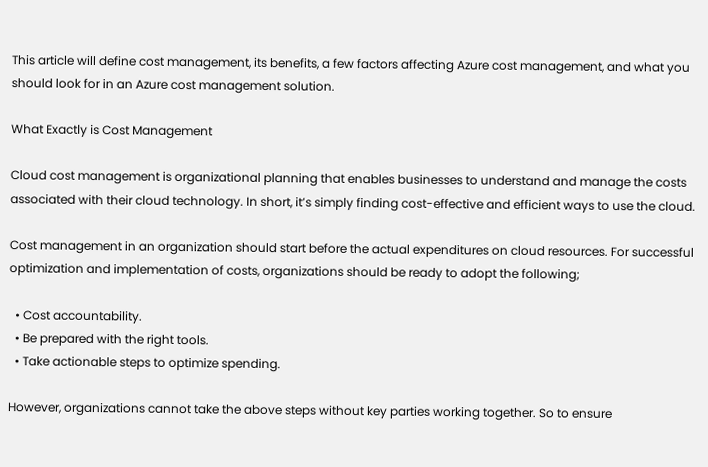This article will define cost management, its benefits, a few factors affecting Azure cost management, and what you should look for in an Azure cost management solution.

What Exactly is Cost Management

Cloud cost management is organizational planning that enables businesses to understand and manage the costs associated with their cloud technology. In short, it’s simply finding cost-effective and efficient ways to use the cloud.

Cost management in an organization should start before the actual expenditures on cloud resources. For successful optimization and implementation of costs, organizations should be ready to adopt the following;

  • Cost accountability.
  • Be prepared with the right tools.
  • Take actionable steps to optimize spending.

However, organizations cannot take the above steps without key parties working together. So to ensure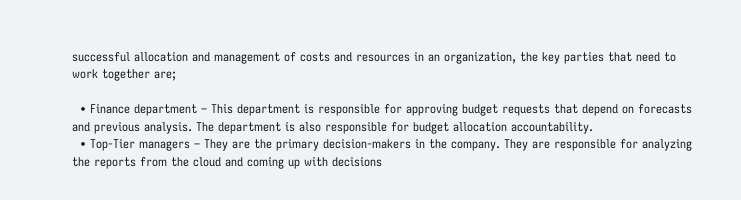successful allocation and management of costs and resources in an organization, the key parties that need to work together are;

  • Finance department – This department is responsible for approving budget requests that depend on forecasts and previous analysis. The department is also responsible for budget allocation accountability.
  • Top-Tier managers – They are the primary decision-makers in the company. They are responsible for analyzing the reports from the cloud and coming up with decisions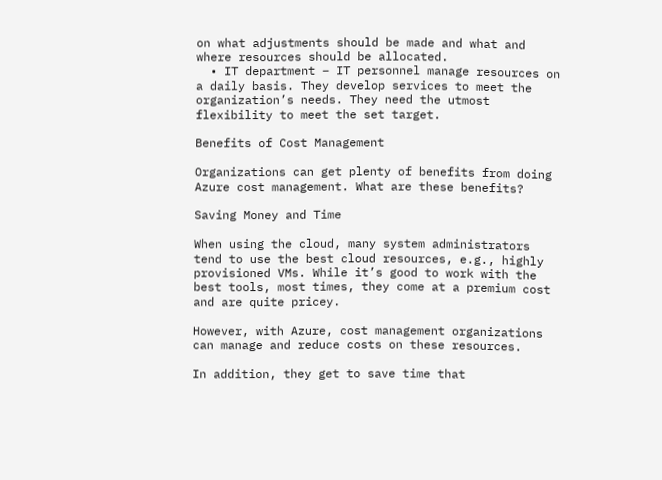on what adjustments should be made and what and where resources should be allocated.
  • IT department – IT personnel manage resources on a daily basis. They develop services to meet the organization’s needs. They need the utmost flexibility to meet the set target.

Benefits of Cost Management

Organizations can get plenty of benefits from doing Azure cost management. What are these benefits?

Saving Money and Time

When using the cloud, many system administrators tend to use the best cloud resources, e.g., highly provisioned VMs. While it’s good to work with the best tools, most times, they come at a premium cost and are quite pricey.

However, with Azure, cost management organizations can manage and reduce costs on these resources.

In addition, they get to save time that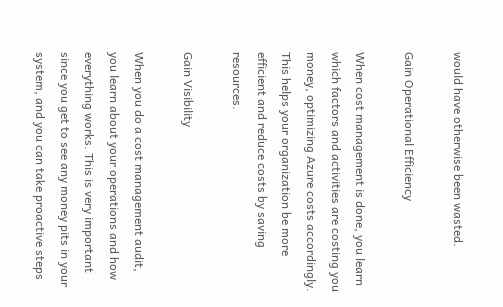would have otherwise been wasted.

Gain Operational Efficiency

When cost management is done, you learn which factors and activities are costing you money, optimizing Azure costs accordingly. This helps your organization be more efficient and reduce costs by saving resources.

Gain Visibility

When you do a cost management audit, you learn about your operations and how everything works. This is very important since you get to see any money pits in your system, and you can take proactive steps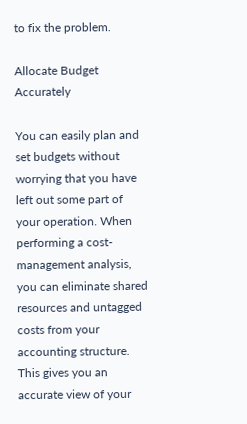to fix the problem.

Allocate Budget Accurately

You can easily plan and set budgets without worrying that you have left out some part of your operation. When performing a cost-management analysis, you can eliminate shared resources and untagged costs from your accounting structure. This gives you an accurate view of your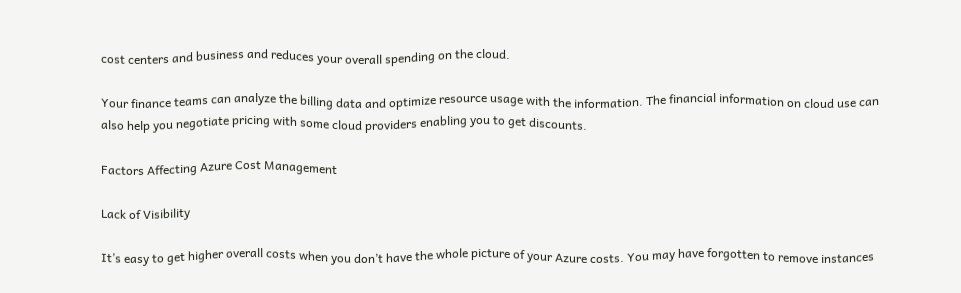cost centers and business and reduces your overall spending on the cloud.

Your finance teams can analyze the billing data and optimize resource usage with the information. The financial information on cloud use can also help you negotiate pricing with some cloud providers enabling you to get discounts.

Factors Affecting Azure Cost Management

Lack of Visibility

It’s easy to get higher overall costs when you don’t have the whole picture of your Azure costs. You may have forgotten to remove instances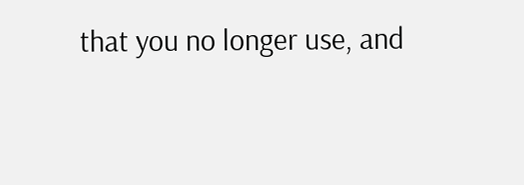that you no longer use, and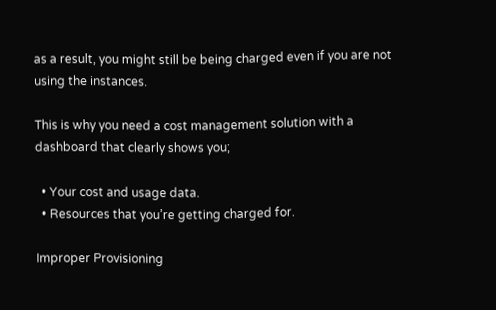as a result, you might still be being charged even if you are not using the instances.

This is why you need a cost management solution with a dashboard that clearly shows you;

  • Your cost and usage data.
  • Resources that you’re getting charged for.

Improper Provisioning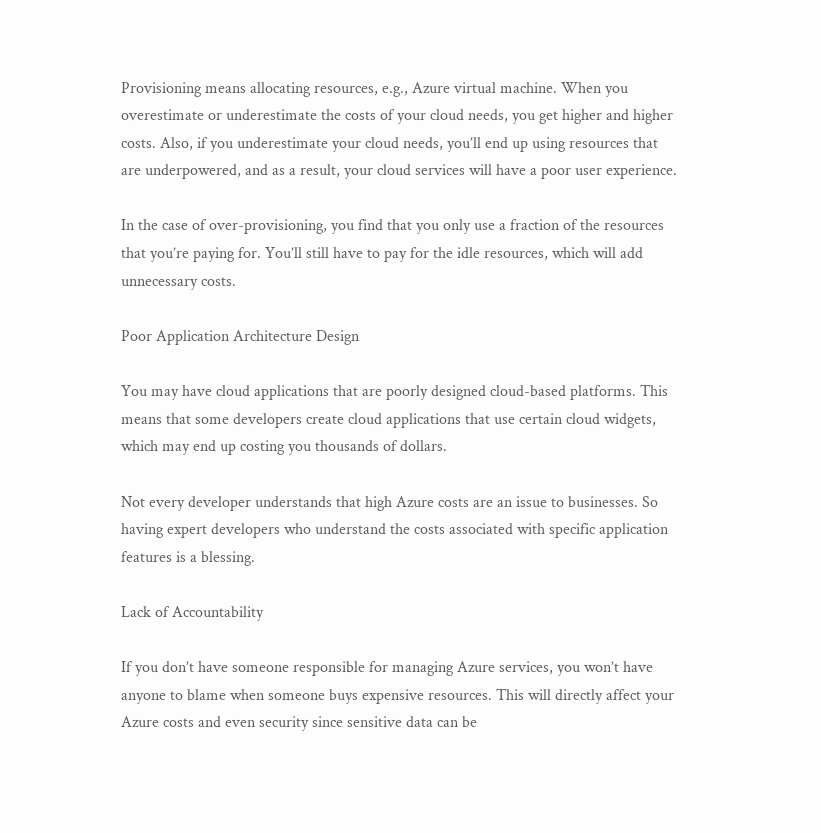Provisioning means allocating resources, e.g., Azure virtual machine. When you overestimate or underestimate the costs of your cloud needs, you get higher and higher costs. Also, if you underestimate your cloud needs, you’ll end up using resources that are underpowered, and as a result, your cloud services will have a poor user experience.

In the case of over-provisioning, you find that you only use a fraction of the resources that you’re paying for. You’ll still have to pay for the idle resources, which will add unnecessary costs.

Poor Application Architecture Design

You may have cloud applications that are poorly designed cloud-based platforms. This means that some developers create cloud applications that use certain cloud widgets, which may end up costing you thousands of dollars.

Not every developer understands that high Azure costs are an issue to businesses. So having expert developers who understand the costs associated with specific application features is a blessing.

Lack of Accountability

If you don’t have someone responsible for managing Azure services, you won’t have anyone to blame when someone buys expensive resources. This will directly affect your Azure costs and even security since sensitive data can be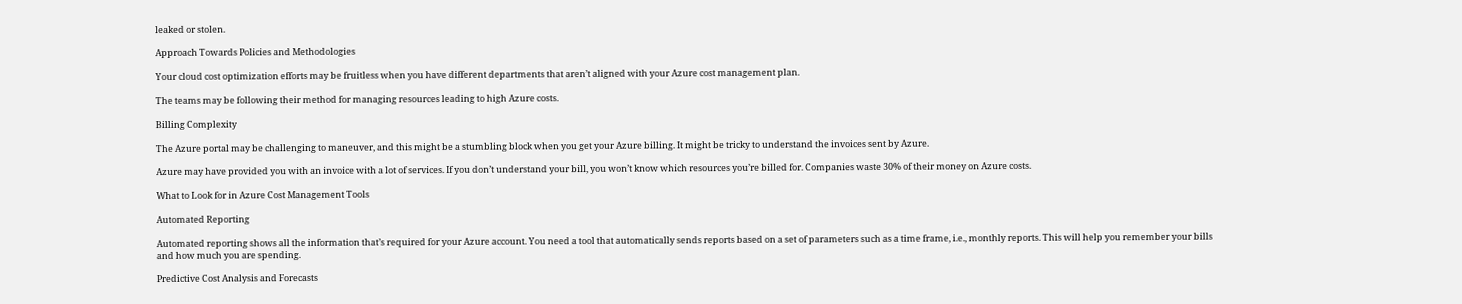leaked or stolen.

Approach Towards Policies and Methodologies

Your cloud cost optimization efforts may be fruitless when you have different departments that aren’t aligned with your Azure cost management plan.

The teams may be following their method for managing resources leading to high Azure costs.

Billing Complexity

The Azure portal may be challenging to maneuver, and this might be a stumbling block when you get your Azure billing. It might be tricky to understand the invoices sent by Azure.

Azure may have provided you with an invoice with a lot of services. If you don’t understand your bill, you won’t know which resources you’re billed for. Companies waste 30% of their money on Azure costs.

What to Look for in Azure Cost Management Tools

Automated Reporting

Automated reporting shows all the information that’s required for your Azure account. You need a tool that automatically sends reports based on a set of parameters such as a time frame, i.e., monthly reports. This will help you remember your bills and how much you are spending.

Predictive Cost Analysis and Forecasts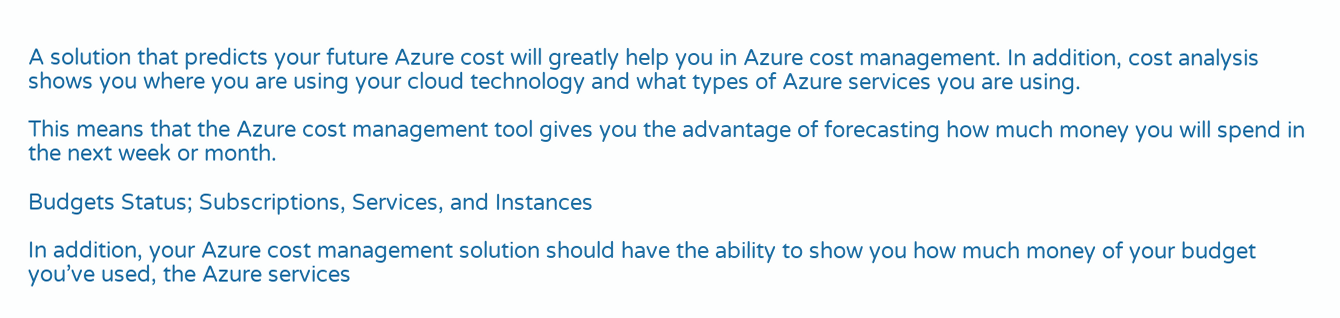A solution that predicts your future Azure cost will greatly help you in Azure cost management. In addition, cost analysis shows you where you are using your cloud technology and what types of Azure services you are using.

This means that the Azure cost management tool gives you the advantage of forecasting how much money you will spend in the next week or month.

Budgets Status; Subscriptions, Services, and Instances

In addition, your Azure cost management solution should have the ability to show you how much money of your budget you’ve used, the Azure services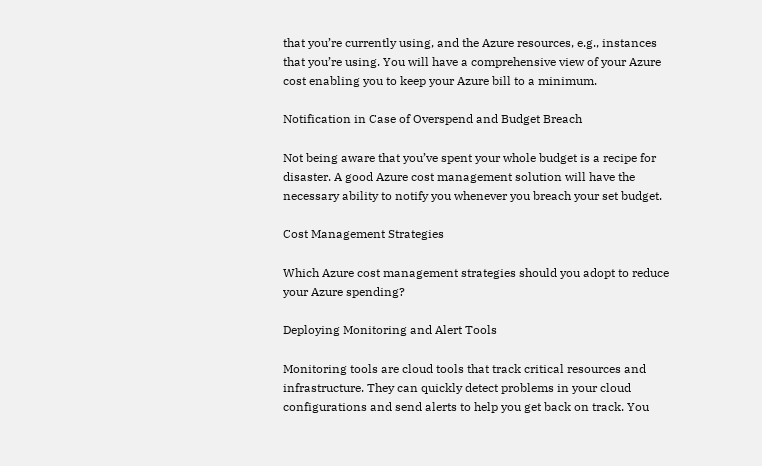that you’re currently using, and the Azure resources, e.g., instances that you’re using. You will have a comprehensive view of your Azure cost enabling you to keep your Azure bill to a minimum.

Notification in Case of Overspend and Budget Breach

Not being aware that you’ve spent your whole budget is a recipe for disaster. A good Azure cost management solution will have the necessary ability to notify you whenever you breach your set budget.

Cost Management Strategies

Which Azure cost management strategies should you adopt to reduce your Azure spending?

Deploying Monitoring and Alert Tools

Monitoring tools are cloud tools that track critical resources and infrastructure. They can quickly detect problems in your cloud configurations and send alerts to help you get back on track. You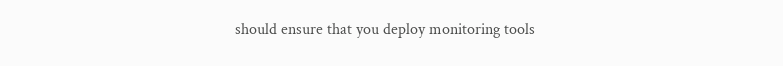should ensure that you deploy monitoring tools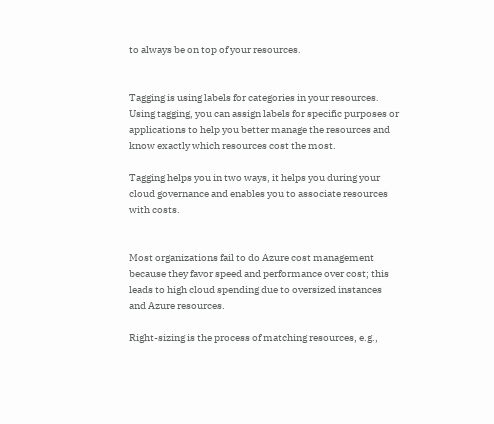to always be on top of your resources.


Tagging is using labels for categories in your resources. Using tagging, you can assign labels for specific purposes or applications to help you better manage the resources and know exactly which resources cost the most.

Tagging helps you in two ways, it helps you during your cloud governance and enables you to associate resources with costs.


Most organizations fail to do Azure cost management because they favor speed and performance over cost; this leads to high cloud spending due to oversized instances and Azure resources.

Right-sizing is the process of matching resources, e.g.,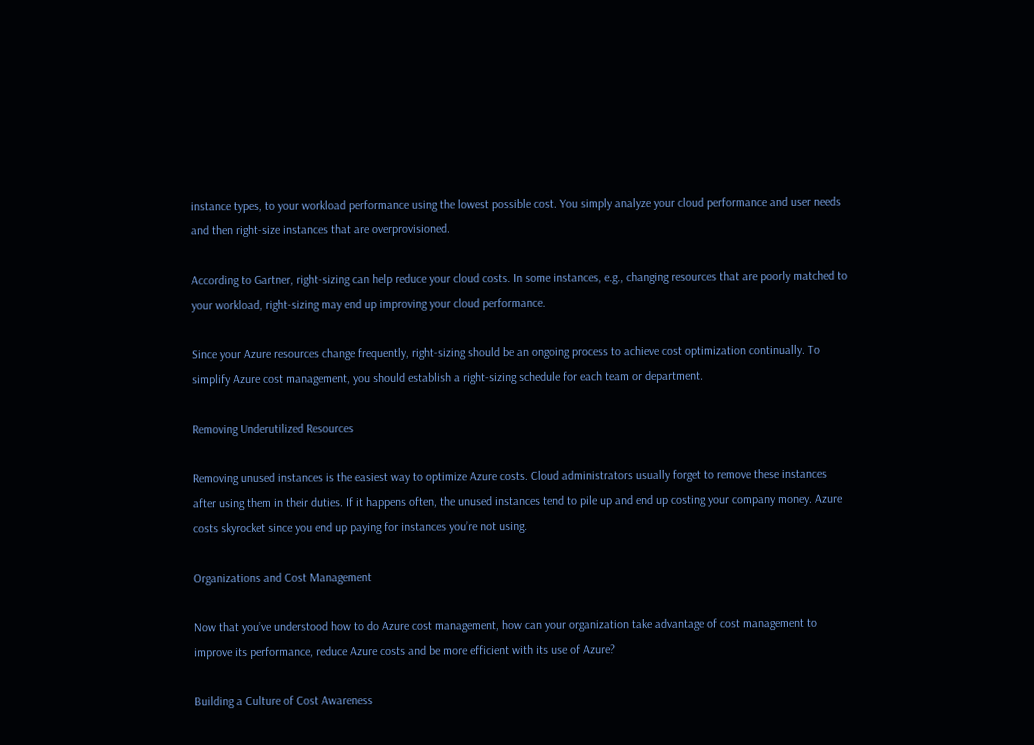instance types, to your workload performance using the lowest possible cost. You simply analyze your cloud performance and user needs and then right-size instances that are overprovisioned.

According to Gartner, right-sizing can help reduce your cloud costs. In some instances, e.g., changing resources that are poorly matched to your workload, right-sizing may end up improving your cloud performance.

Since your Azure resources change frequently, right-sizing should be an ongoing process to achieve cost optimization continually. To simplify Azure cost management, you should establish a right-sizing schedule for each team or department.

Removing Underutilized Resources

Removing unused instances is the easiest way to optimize Azure costs. Cloud administrators usually forget to remove these instances after using them in their duties. If it happens often, the unused instances tend to pile up and end up costing your company money. Azure costs skyrocket since you end up paying for instances you’re not using.

Organizations and Cost Management

Now that you’ve understood how to do Azure cost management, how can your organization take advantage of cost management to improve its performance, reduce Azure costs and be more efficient with its use of Azure?

Building a Culture of Cost Awareness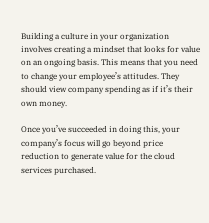Building a culture in your organization involves creating a mindset that looks for value on an ongoing basis. This means that you need to change your employee’s attitudes. They should view company spending as if it’s their own money.

Once you’ve succeeded in doing this, your company’s focus will go beyond price reduction to generate value for the cloud services purchased.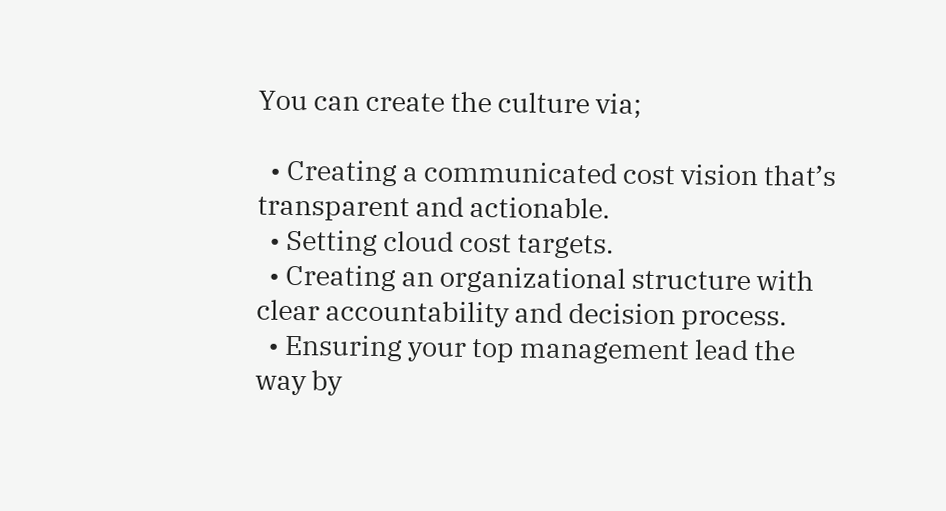You can create the culture via;

  • Creating a communicated cost vision that’s transparent and actionable.
  • Setting cloud cost targets.
  • Creating an organizational structure with clear accountability and decision process.
  • Ensuring your top management lead the way by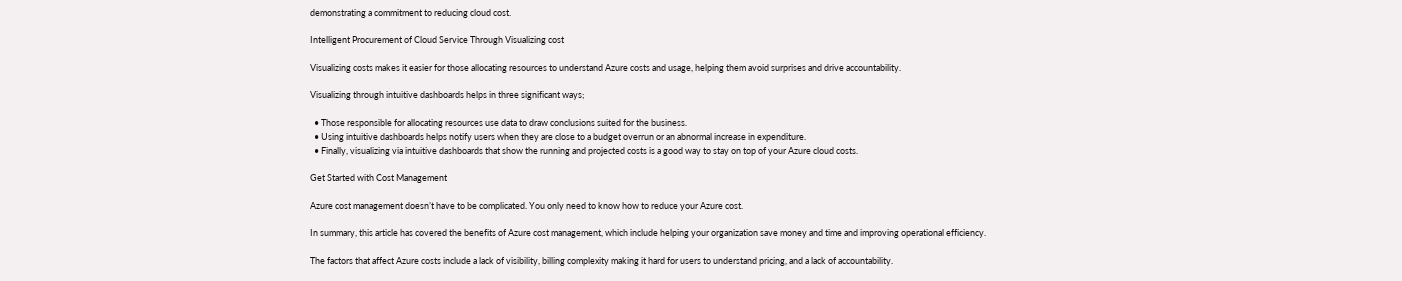demonstrating a commitment to reducing cloud cost.

Intelligent Procurement of Cloud Service Through Visualizing cost

Visualizing costs makes it easier for those allocating resources to understand Azure costs and usage, helping them avoid surprises and drive accountability.

Visualizing through intuitive dashboards helps in three significant ways;

  • Those responsible for allocating resources use data to draw conclusions suited for the business.
  • Using intuitive dashboards helps notify users when they are close to a budget overrun or an abnormal increase in expenditure.
  • Finally, visualizing via intuitive dashboards that show the running and projected costs is a good way to stay on top of your Azure cloud costs.

Get Started with Cost Management

Azure cost management doesn’t have to be complicated. You only need to know how to reduce your Azure cost.

In summary, this article has covered the benefits of Azure cost management, which include helping your organization save money and time and improving operational efficiency.

The factors that affect Azure costs include a lack of visibility, billing complexity making it hard for users to understand pricing, and a lack of accountability.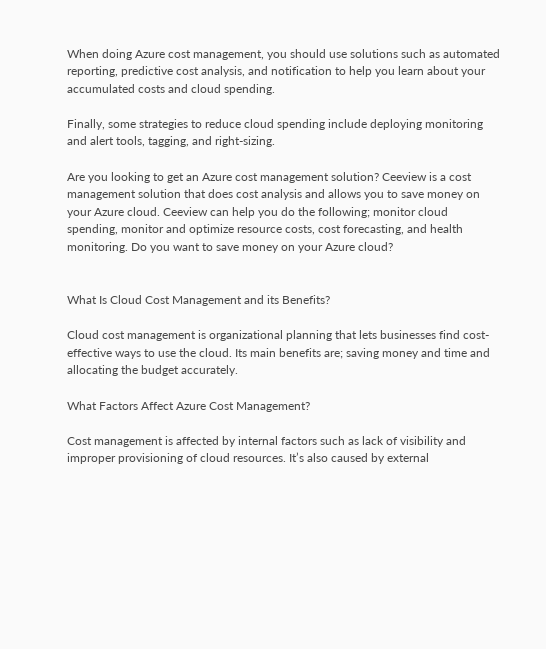When doing Azure cost management, you should use solutions such as automated reporting, predictive cost analysis, and notification to help you learn about your accumulated costs and cloud spending.

Finally, some strategies to reduce cloud spending include deploying monitoring and alert tools, tagging, and right-sizing.

Are you looking to get an Azure cost management solution? Ceeview is a cost management solution that does cost analysis and allows you to save money on your Azure cloud. Ceeview can help you do the following; monitor cloud spending, monitor and optimize resource costs, cost forecasting, and health monitoring. Do you want to save money on your Azure cloud?


What Is Cloud Cost Management and its Benefits?

Cloud cost management is organizational planning that lets businesses find cost-effective ways to use the cloud. Its main benefits are; saving money and time and allocating the budget accurately.

What Factors Affect Azure Cost Management?

Cost management is affected by internal factors such as lack of visibility and improper provisioning of cloud resources. It’s also caused by external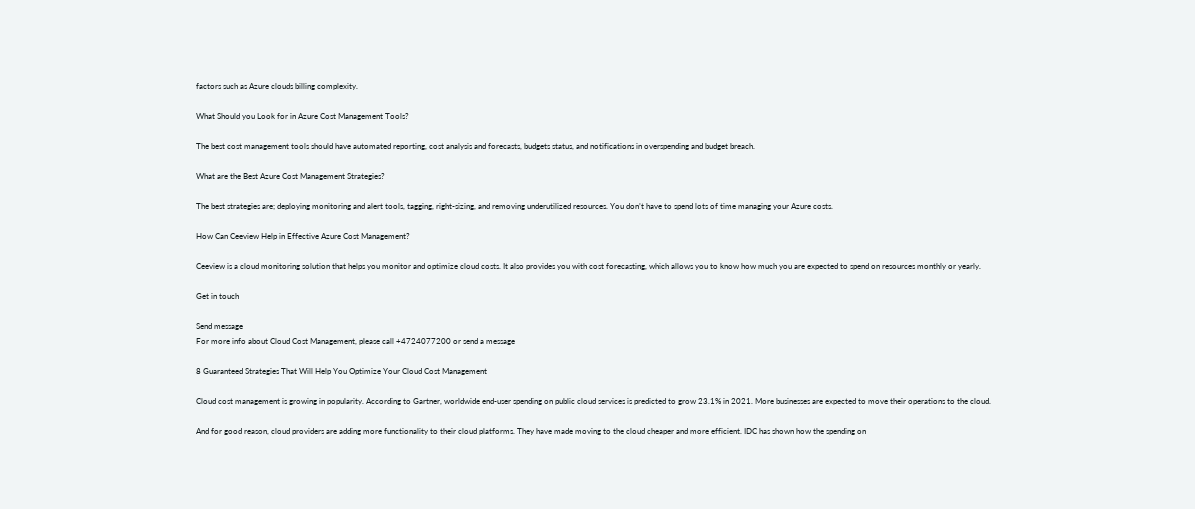factors such as Azure clouds billing complexity.

What Should you Look for in Azure Cost Management Tools?

The best cost management tools should have automated reporting, cost analysis and forecasts, budgets status, and notifications in overspending and budget breach.

What are the Best Azure Cost Management Strategies?

The best strategies are; deploying monitoring and alert tools, tagging, right-sizing, and removing underutilized resources. You don’t have to spend lots of time managing your Azure costs.

How Can Ceeview Help in Effective Azure Cost Management?

Ceeview is a cloud monitoring solution that helps you monitor and optimize cloud costs. It also provides you with cost forecasting, which allows you to know how much you are expected to spend on resources monthly or yearly.

Get in touch

Send message
For more info about Cloud Cost Management, please call +4724077200 or send a message

8 Guaranteed Strategies That Will Help You Optimize Your Cloud Cost Management

Cloud cost management is growing in popularity. According to Gartner, worldwide end-user spending on public cloud services is predicted to grow 23.1% in 2021. More businesses are expected to move their operations to the cloud.

And for good reason, cloud providers are adding more functionality to their cloud platforms. They have made moving to the cloud cheaper and more efficient. IDC has shown how the spending on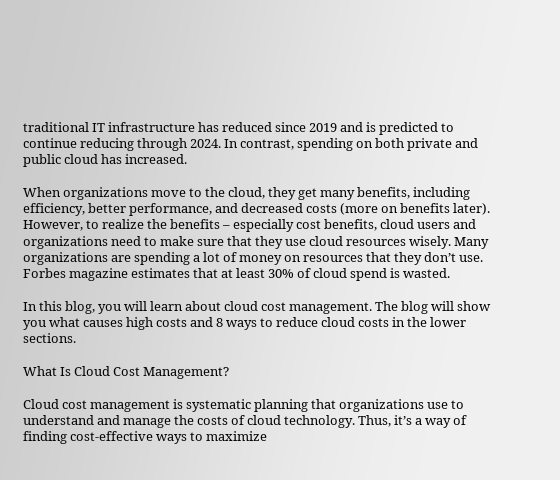traditional IT infrastructure has reduced since 2019 and is predicted to continue reducing through 2024. In contrast, spending on both private and public cloud has increased.

When organizations move to the cloud, they get many benefits, including efficiency, better performance, and decreased costs (more on benefits later). However, to realize the benefits – especially cost benefits, cloud users and organizations need to make sure that they use cloud resources wisely. Many organizations are spending a lot of money on resources that they don’t use. Forbes magazine estimates that at least 30% of cloud spend is wasted.

In this blog, you will learn about cloud cost management. The blog will show you what causes high costs and 8 ways to reduce cloud costs in the lower sections.

What Is Cloud Cost Management?

Cloud cost management is systematic planning that organizations use to understand and manage the costs of cloud technology. Thus, it’s a way of finding cost-effective ways to maximize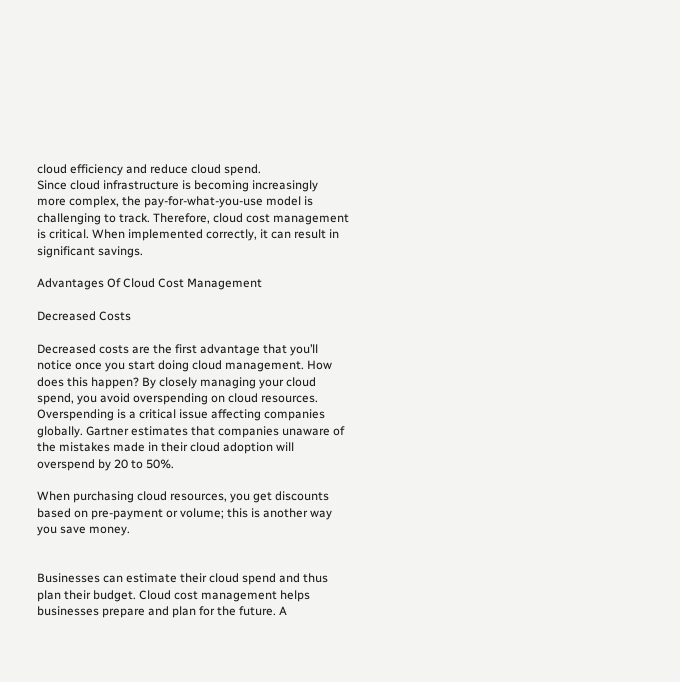cloud efficiency and reduce cloud spend.
Since cloud infrastructure is becoming increasingly more complex, the pay-for-what-you-use model is challenging to track. Therefore, cloud cost management is critical. When implemented correctly, it can result in significant savings.

Advantages Of Cloud Cost Management

Decreased Costs

Decreased costs are the first advantage that you’ll notice once you start doing cloud management. How does this happen? By closely managing your cloud spend, you avoid overspending on cloud resources. Overspending is a critical issue affecting companies globally. Gartner estimates that companies unaware of the mistakes made in their cloud adoption will overspend by 20 to 50%.

When purchasing cloud resources, you get discounts based on pre-payment or volume; this is another way you save money.


Businesses can estimate their cloud spend and thus plan their budget. Cloud cost management helps businesses prepare and plan for the future. A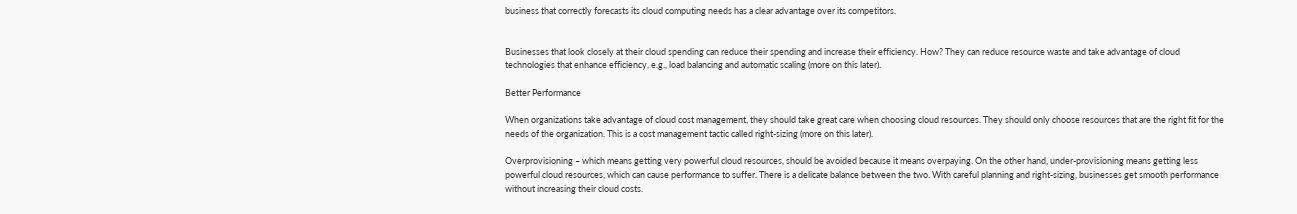business that correctly forecasts its cloud computing needs has a clear advantage over its competitors.


Businesses that look closely at their cloud spending can reduce their spending and increase their efficiency. How? They can reduce resource waste and take advantage of cloud technologies that enhance efficiency, e.g., load balancing and automatic scaling (more on this later).

Better Performance

When organizations take advantage of cloud cost management, they should take great care when choosing cloud resources. They should only choose resources that are the right fit for the needs of the organization. This is a cost management tactic called right-sizing (more on this later).

Overprovisioning – which means getting very powerful cloud resources, should be avoided because it means overpaying. On the other hand, under-provisioning means getting less powerful cloud resources, which can cause performance to suffer. There is a delicate balance between the two. With careful planning and right-sizing, businesses get smooth performance without increasing their cloud costs.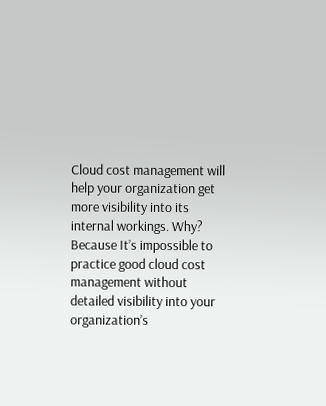Cloud cost management will help your organization get more visibility into its internal workings. Why? Because It’s impossible to practice good cloud cost management without detailed visibility into your organization’s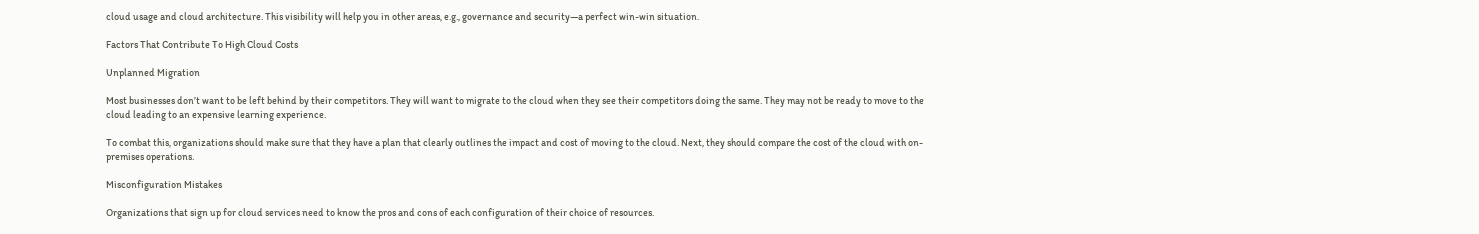cloud usage and cloud architecture. This visibility will help you in other areas, e.g., governance and security—a perfect win-win situation.

Factors That Contribute To High Cloud Costs

Unplanned Migration

Most businesses don’t want to be left behind by their competitors. They will want to migrate to the cloud when they see their competitors doing the same. They may not be ready to move to the cloud leading to an expensive learning experience.

To combat this, organizations should make sure that they have a plan that clearly outlines the impact and cost of moving to the cloud. Next, they should compare the cost of the cloud with on-premises operations.

Misconfiguration Mistakes

Organizations that sign up for cloud services need to know the pros and cons of each configuration of their choice of resources.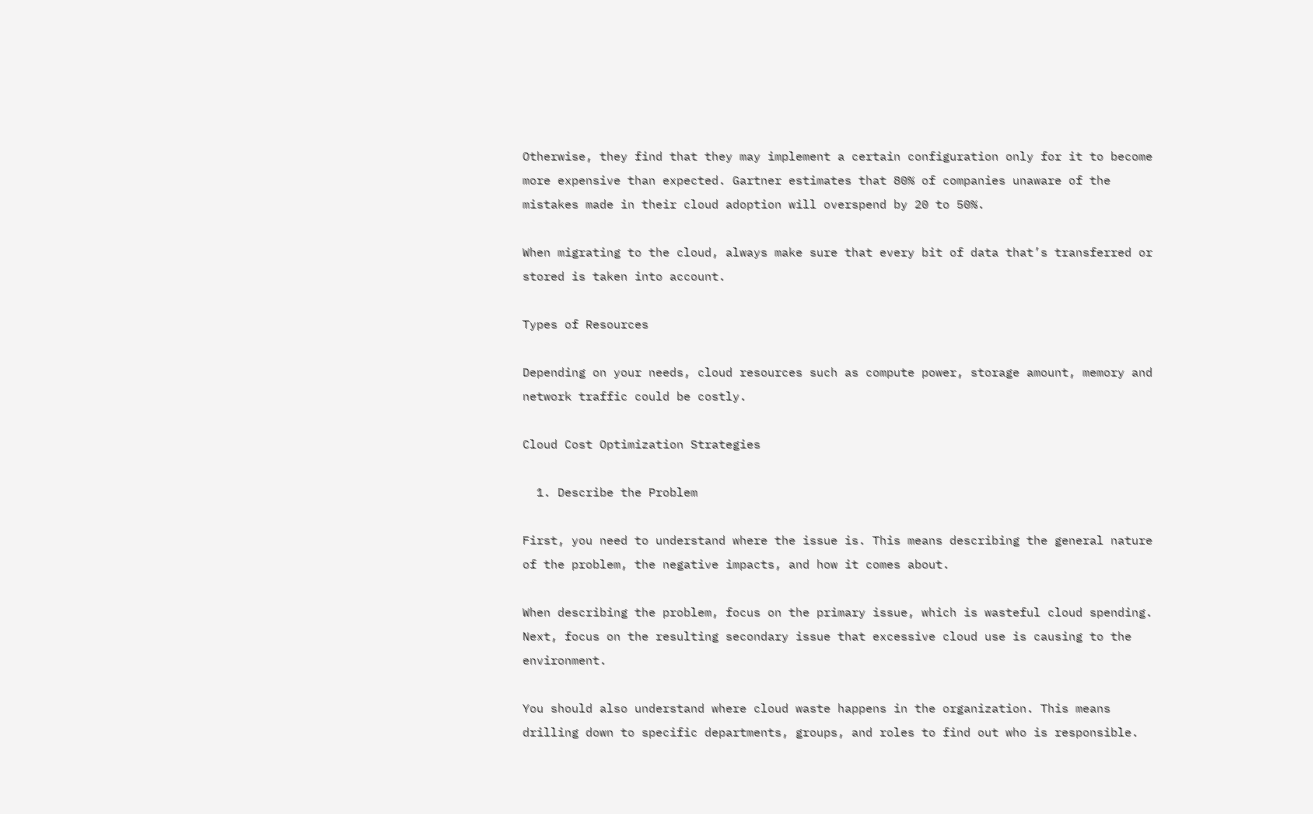Otherwise, they find that they may implement a certain configuration only for it to become more expensive than expected. Gartner estimates that 80% of companies unaware of the mistakes made in their cloud adoption will overspend by 20 to 50%.

When migrating to the cloud, always make sure that every bit of data that’s transferred or stored is taken into account.

Types of Resources

Depending on your needs, cloud resources such as compute power, storage amount, memory and network traffic could be costly.

Cloud Cost Optimization Strategies

  1. Describe the Problem

First, you need to understand where the issue is. This means describing the general nature of the problem, the negative impacts, and how it comes about.

When describing the problem, focus on the primary issue, which is wasteful cloud spending. Next, focus on the resulting secondary issue that excessive cloud use is causing to the environment.

You should also understand where cloud waste happens in the organization. This means drilling down to specific departments, groups, and roles to find out who is responsible.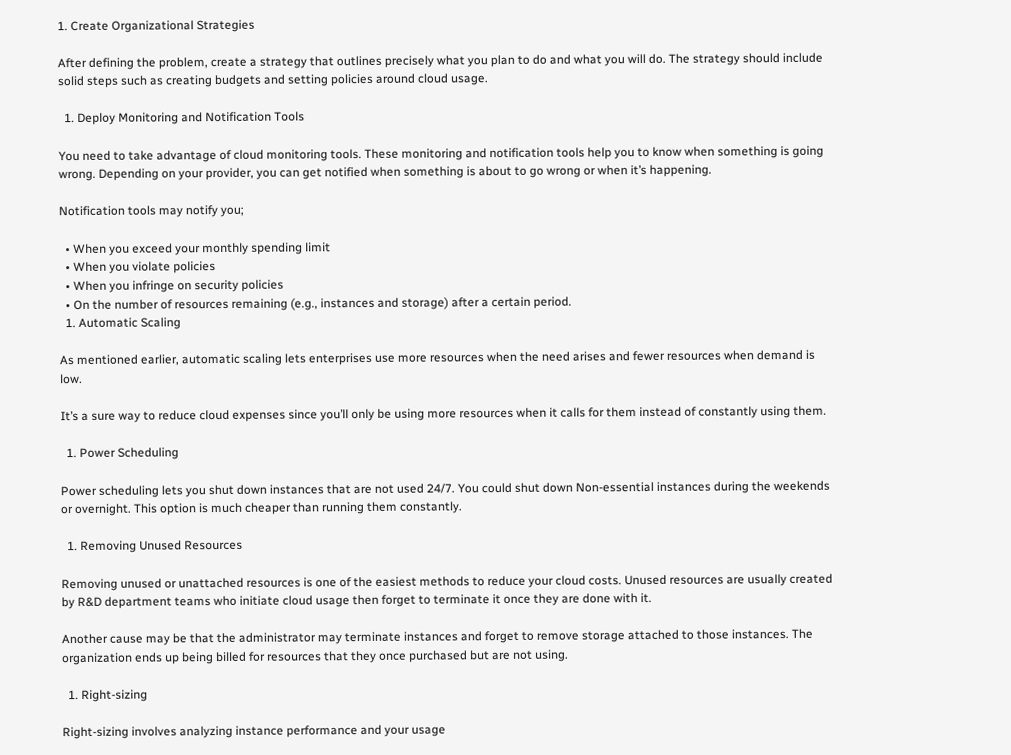1. Create Organizational Strategies

After defining the problem, create a strategy that outlines precisely what you plan to do and what you will do. The strategy should include solid steps such as creating budgets and setting policies around cloud usage.

  1. Deploy Monitoring and Notification Tools

You need to take advantage of cloud monitoring tools. These monitoring and notification tools help you to know when something is going wrong. Depending on your provider, you can get notified when something is about to go wrong or when it’s happening.

Notification tools may notify you;

  • When you exceed your monthly spending limit
  • When you violate policies
  • When you infringe on security policies
  • On the number of resources remaining (e.g., instances and storage) after a certain period.
  1. Automatic Scaling

As mentioned earlier, automatic scaling lets enterprises use more resources when the need arises and fewer resources when demand is low.

It’s a sure way to reduce cloud expenses since you’ll only be using more resources when it calls for them instead of constantly using them.

  1. Power Scheduling

Power scheduling lets you shut down instances that are not used 24/7. You could shut down Non-essential instances during the weekends or overnight. This option is much cheaper than running them constantly.

  1. Removing Unused Resources

Removing unused or unattached resources is one of the easiest methods to reduce your cloud costs. Unused resources are usually created by R&D department teams who initiate cloud usage then forget to terminate it once they are done with it.

Another cause may be that the administrator may terminate instances and forget to remove storage attached to those instances. The organization ends up being billed for resources that they once purchased but are not using.

  1. Right-sizing

Right-sizing involves analyzing instance performance and your usage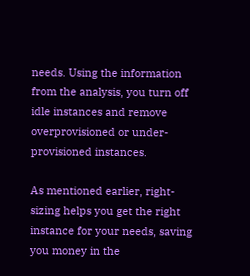needs. Using the information from the analysis, you turn off idle instances and remove overprovisioned or under-provisioned instances.

As mentioned earlier, right-sizing helps you get the right instance for your needs, saving you money in the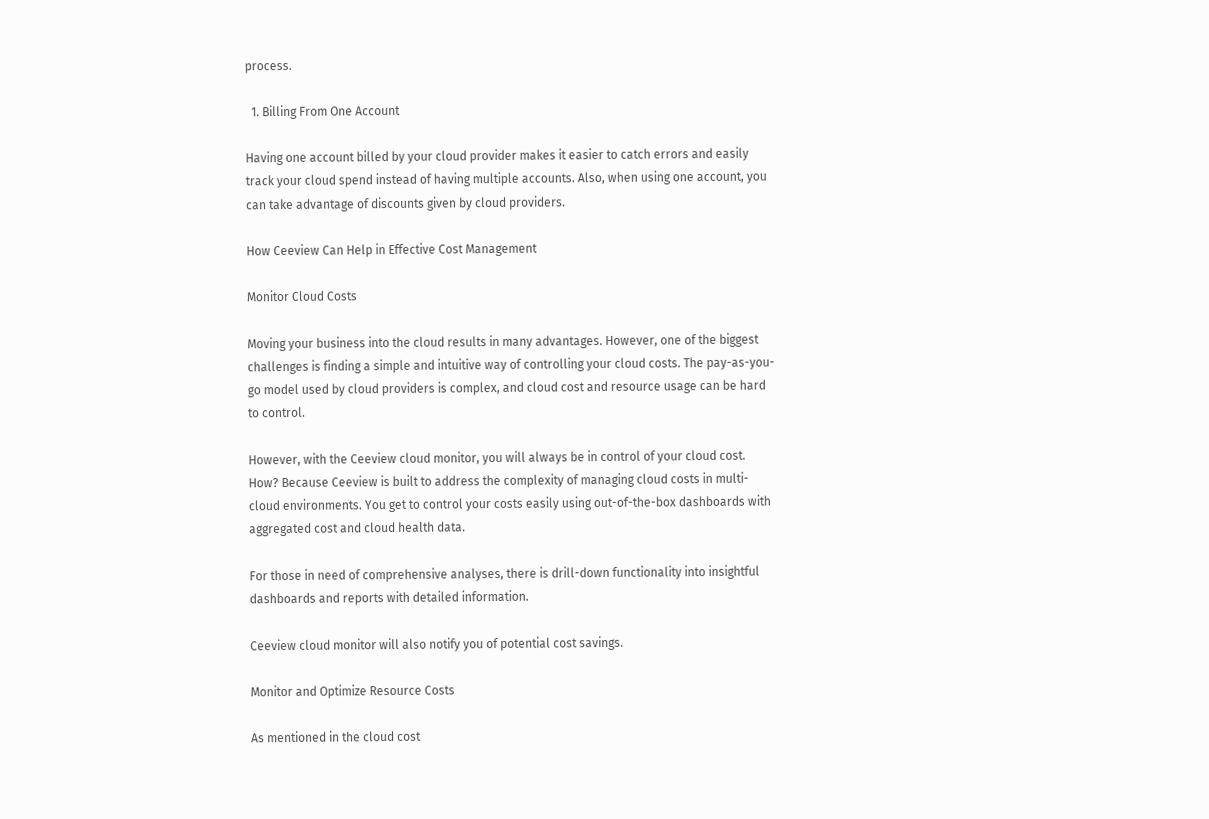process.

  1. Billing From One Account

Having one account billed by your cloud provider makes it easier to catch errors and easily track your cloud spend instead of having multiple accounts. Also, when using one account, you can take advantage of discounts given by cloud providers.

How Ceeview Can Help in Effective Cost Management

Monitor Cloud Costs

Moving your business into the cloud results in many advantages. However, one of the biggest challenges is finding a simple and intuitive way of controlling your cloud costs. The pay-as-you-go model used by cloud providers is complex, and cloud cost and resource usage can be hard to control.

However, with the Ceeview cloud monitor, you will always be in control of your cloud cost. How? Because Ceeview is built to address the complexity of managing cloud costs in multi-cloud environments. You get to control your costs easily using out-of-the-box dashboards with aggregated cost and cloud health data.

For those in need of comprehensive analyses, there is drill-down functionality into insightful dashboards and reports with detailed information.

Ceeview cloud monitor will also notify you of potential cost savings.

Monitor and Optimize Resource Costs

As mentioned in the cloud cost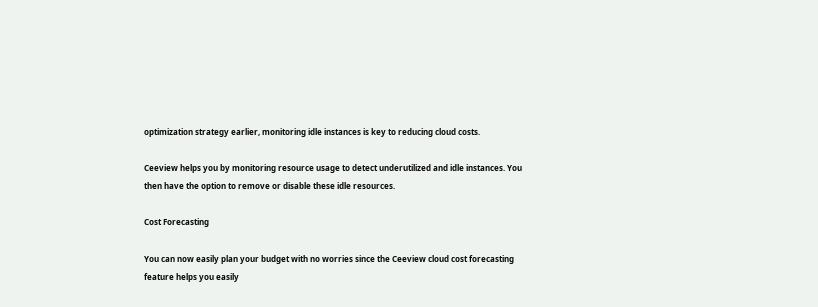optimization strategy earlier, monitoring idle instances is key to reducing cloud costs.

Ceeview helps you by monitoring resource usage to detect underutilized and idle instances. You then have the option to remove or disable these idle resources.

Cost Forecasting

You can now easily plan your budget with no worries since the Ceeview cloud cost forecasting feature helps you easily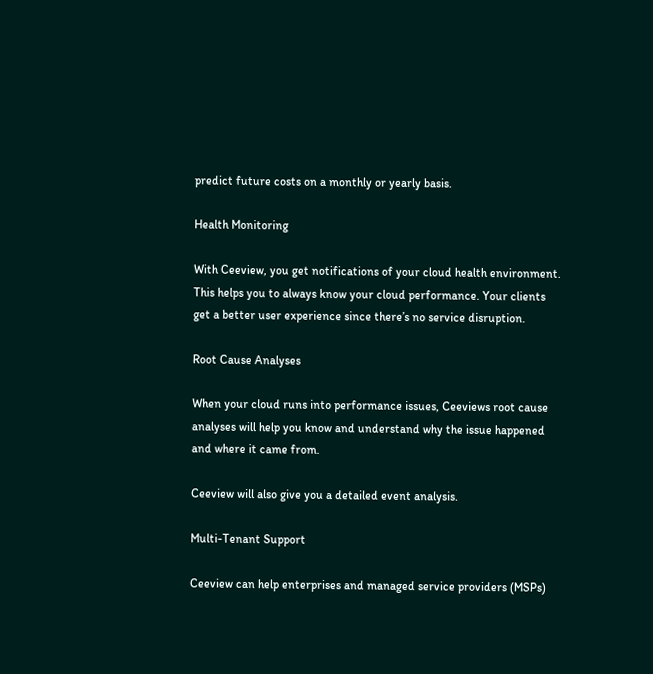predict future costs on a monthly or yearly basis.

Health Monitoring

With Ceeview, you get notifications of your cloud health environment. This helps you to always know your cloud performance. Your clients get a better user experience since there’s no service disruption.

Root Cause Analyses

When your cloud runs into performance issues, Ceeviews root cause analyses will help you know and understand why the issue happened and where it came from.

Ceeview will also give you a detailed event analysis.

Multi-Tenant Support

Ceeview can help enterprises and managed service providers (MSPs)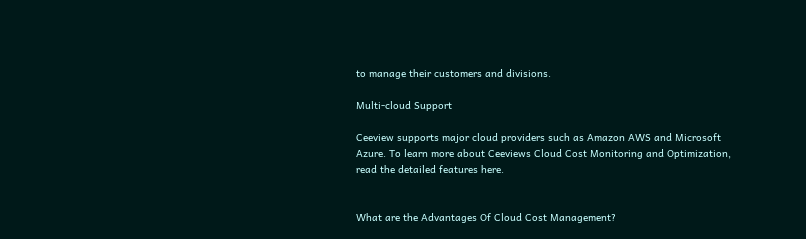to manage their customers and divisions.

Multi-cloud Support

Ceeview supports major cloud providers such as Amazon AWS and Microsoft Azure. To learn more about Ceeviews Cloud Cost Monitoring and Optimization, read the detailed features here.


What are the Advantages Of Cloud Cost Management?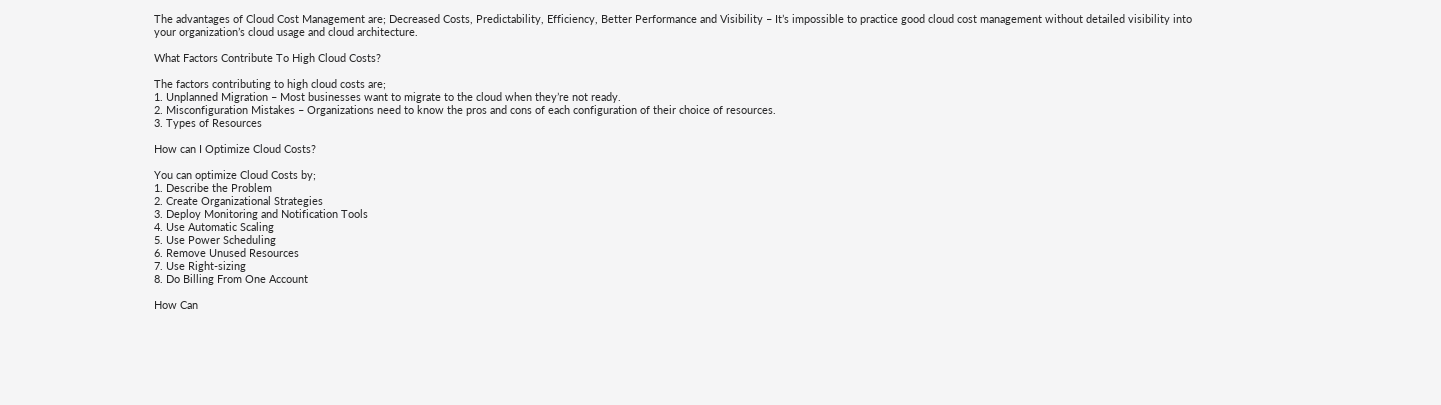The advantages of Cloud Cost Management are; Decreased Costs, Predictability, Efficiency, Better Performance and Visibility – It’s impossible to practice good cloud cost management without detailed visibility into your organization’s cloud usage and cloud architecture.

What Factors Contribute To High Cloud Costs?

The factors contributing to high cloud costs are;
1. Unplanned Migration – Most businesses want to migrate to the cloud when they’re not ready.
2. Misconfiguration Mistakes – Organizations need to know the pros and cons of each configuration of their choice of resources.
3. Types of Resources

How can I Optimize Cloud Costs?

You can optimize Cloud Costs by;
1. Describe the Problem
2. Create Organizational Strategies
3. Deploy Monitoring and Notification Tools
4. Use Automatic Scaling
5. Use Power Scheduling
6. Remove Unused Resources
7. Use Right-sizing
8. Do Billing From One Account

How Can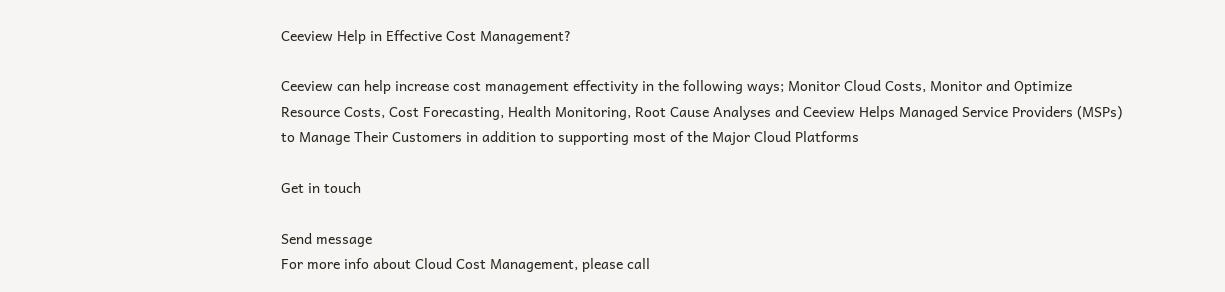Ceeview Help in Effective Cost Management?

Ceeview can help increase cost management effectivity in the following ways; Monitor Cloud Costs, Monitor and Optimize Resource Costs, Cost Forecasting, Health Monitoring, Root Cause Analyses and Ceeview Helps Managed Service Providers (MSPs) to Manage Their Customers in addition to supporting most of the Major Cloud Platforms

Get in touch

Send message
For more info about Cloud Cost Management, please call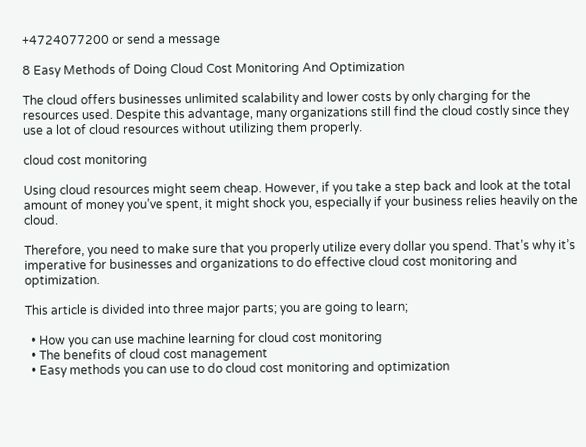+4724077200 or send a message

8 Easy Methods of Doing Cloud Cost Monitoring And Optimization

The cloud offers businesses unlimited scalability and lower costs by only charging for the resources used. Despite this advantage, many organizations still find the cloud costly since they use a lot of cloud resources without utilizing them properly.

cloud cost monitoring

Using cloud resources might seem cheap. However, if you take a step back and look at the total amount of money you’ve spent, it might shock you, especially if your business relies heavily on the cloud.

Therefore, you need to make sure that you properly utilize every dollar you spend. That’s why it’s imperative for businesses and organizations to do effective cloud cost monitoring and optimization.

This article is divided into three major parts; you are going to learn;

  • How you can use machine learning for cloud cost monitoring
  • The benefits of cloud cost management
  • Easy methods you can use to do cloud cost monitoring and optimization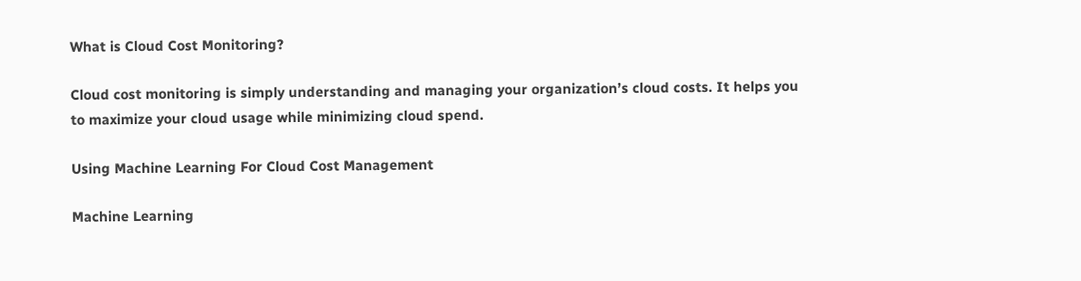What is Cloud Cost Monitoring?

Cloud cost monitoring is simply understanding and managing your organization’s cloud costs. It helps you to maximize your cloud usage while minimizing cloud spend.

Using Machine Learning For Cloud Cost Management

Machine Learning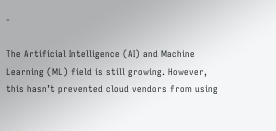-

The Artificial Intelligence (AI) and Machine Learning (ML) field is still growing. However, this hasn’t prevented cloud vendors from using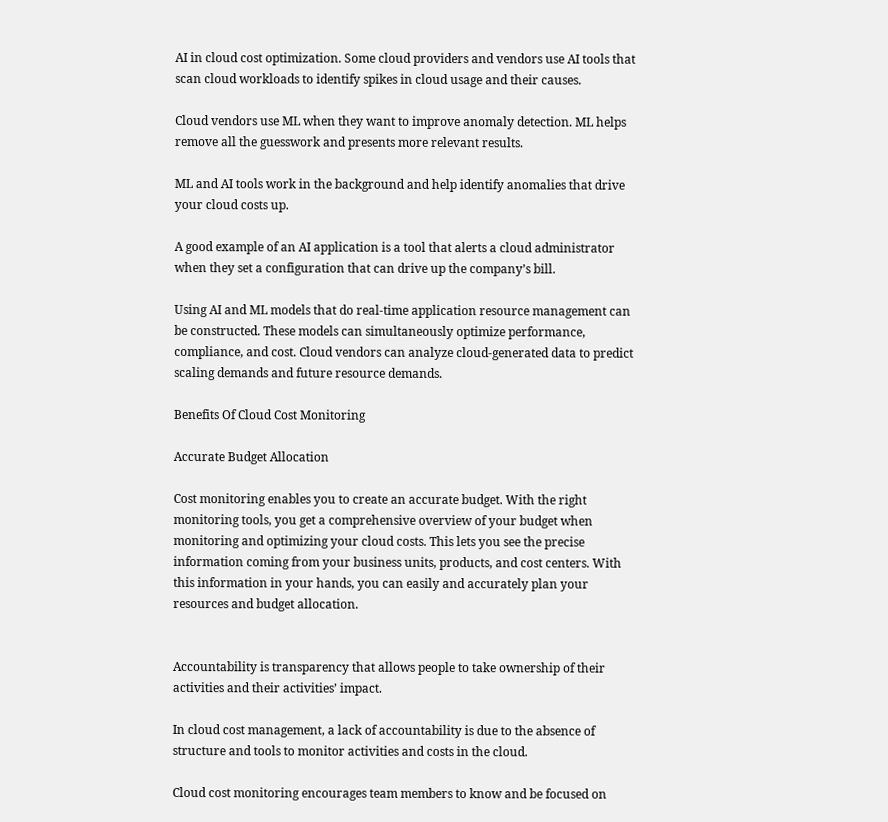AI in cloud cost optimization. Some cloud providers and vendors use AI tools that scan cloud workloads to identify spikes in cloud usage and their causes.

Cloud vendors use ML when they want to improve anomaly detection. ML helps remove all the guesswork and presents more relevant results.

ML and AI tools work in the background and help identify anomalies that drive your cloud costs up.

A good example of an AI application is a tool that alerts a cloud administrator when they set a configuration that can drive up the company’s bill.

Using AI and ML models that do real-time application resource management can be constructed. These models can simultaneously optimize performance, compliance, and cost. Cloud vendors can analyze cloud-generated data to predict scaling demands and future resource demands.

Benefits Of Cloud Cost Monitoring

Accurate Budget Allocation

Cost monitoring enables you to create an accurate budget. With the right monitoring tools, you get a comprehensive overview of your budget when monitoring and optimizing your cloud costs. This lets you see the precise information coming from your business units, products, and cost centers. With this information in your hands, you can easily and accurately plan your resources and budget allocation.


Accountability is transparency that allows people to take ownership of their activities and their activities’ impact.

In cloud cost management, a lack of accountability is due to the absence of structure and tools to monitor activities and costs in the cloud.

Cloud cost monitoring encourages team members to know and be focused on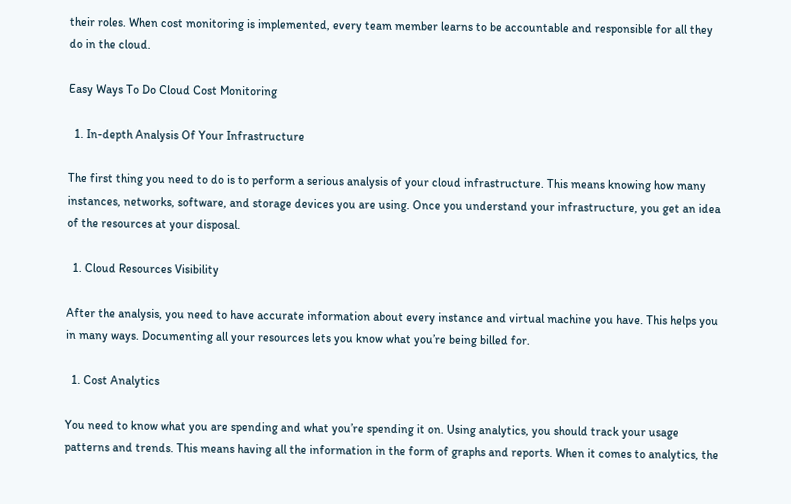their roles. When cost monitoring is implemented, every team member learns to be accountable and responsible for all they do in the cloud.

Easy Ways To Do Cloud Cost Monitoring

  1. In-depth Analysis Of Your Infrastructure

The first thing you need to do is to perform a serious analysis of your cloud infrastructure. This means knowing how many instances, networks, software, and storage devices you are using. Once you understand your infrastructure, you get an idea of the resources at your disposal.

  1. Cloud Resources Visibility

After the analysis, you need to have accurate information about every instance and virtual machine you have. This helps you in many ways. Documenting all your resources lets you know what you’re being billed for.

  1. Cost Analytics

You need to know what you are spending and what you’re spending it on. Using analytics, you should track your usage patterns and trends. This means having all the information in the form of graphs and reports. When it comes to analytics, the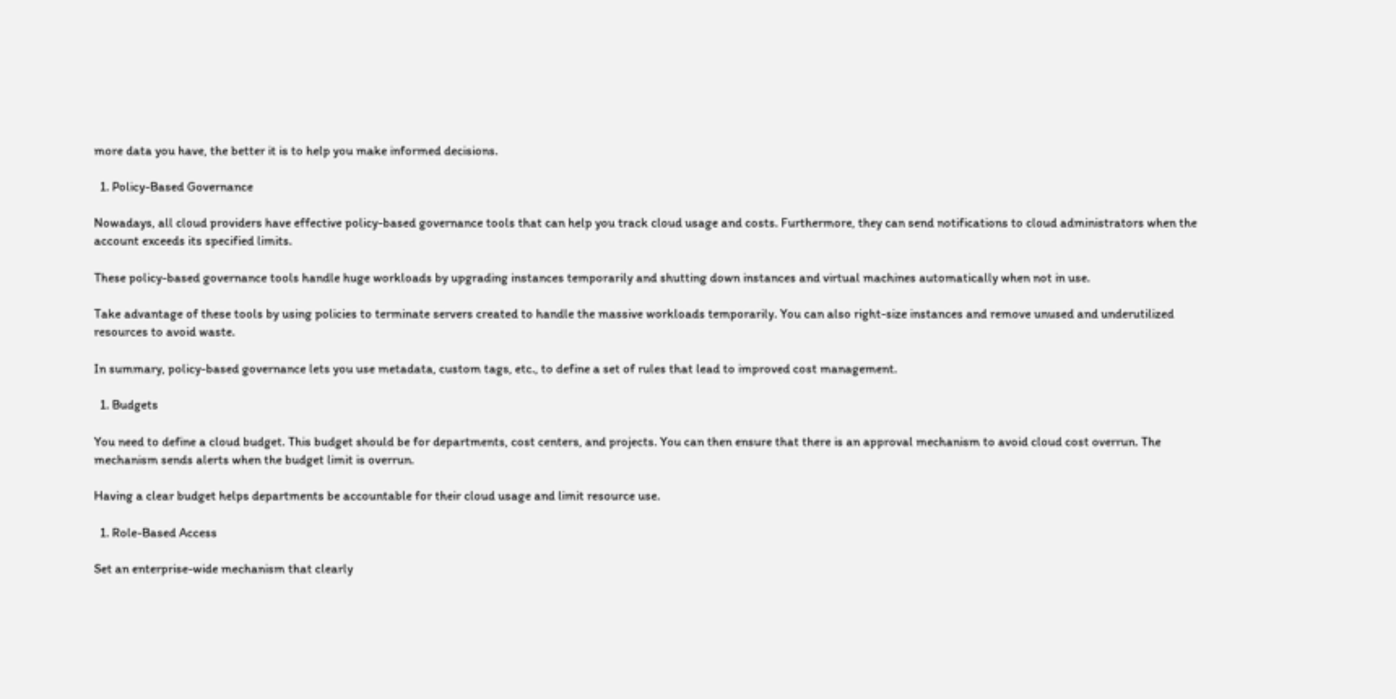more data you have, the better it is to help you make informed decisions.

  1. Policy-Based Governance

Nowadays, all cloud providers have effective policy-based governance tools that can help you track cloud usage and costs. Furthermore, they can send notifications to cloud administrators when the account exceeds its specified limits.

These policy-based governance tools handle huge workloads by upgrading instances temporarily and shutting down instances and virtual machines automatically when not in use.

Take advantage of these tools by using policies to terminate servers created to handle the massive workloads temporarily. You can also right-size instances and remove unused and underutilized resources to avoid waste.

In summary, policy-based governance lets you use metadata, custom tags, etc., to define a set of rules that lead to improved cost management.

  1. Budgets

You need to define a cloud budget. This budget should be for departments, cost centers, and projects. You can then ensure that there is an approval mechanism to avoid cloud cost overrun. The mechanism sends alerts when the budget limit is overrun.

Having a clear budget helps departments be accountable for their cloud usage and limit resource use.

  1. Role-Based Access

Set an enterprise-wide mechanism that clearly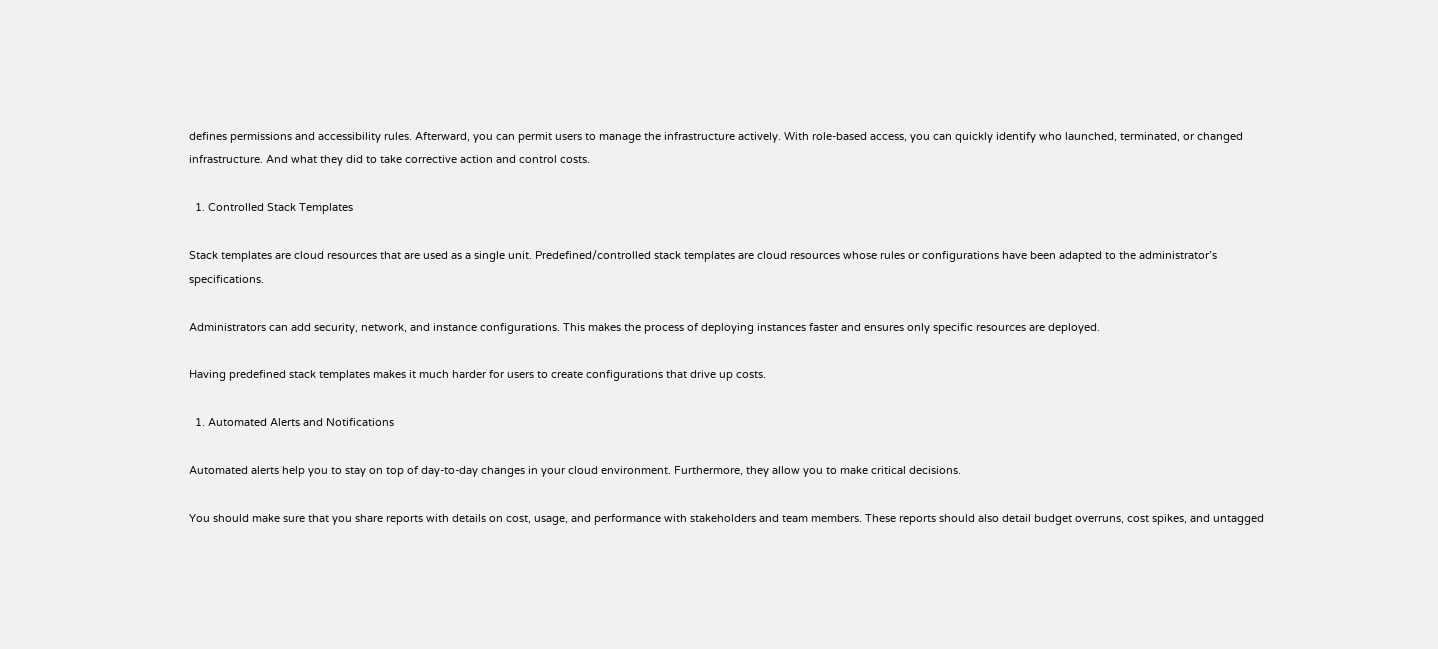defines permissions and accessibility rules. Afterward, you can permit users to manage the infrastructure actively. With role-based access, you can quickly identify who launched, terminated, or changed infrastructure. And what they did to take corrective action and control costs.

  1. Controlled Stack Templates

Stack templates are cloud resources that are used as a single unit. Predefined/controlled stack templates are cloud resources whose rules or configurations have been adapted to the administrator’s specifications.

Administrators can add security, network, and instance configurations. This makes the process of deploying instances faster and ensures only specific resources are deployed.

Having predefined stack templates makes it much harder for users to create configurations that drive up costs.

  1. Automated Alerts and Notifications

Automated alerts help you to stay on top of day-to-day changes in your cloud environment. Furthermore, they allow you to make critical decisions.

You should make sure that you share reports with details on cost, usage, and performance with stakeholders and team members. These reports should also detail budget overruns, cost spikes, and untagged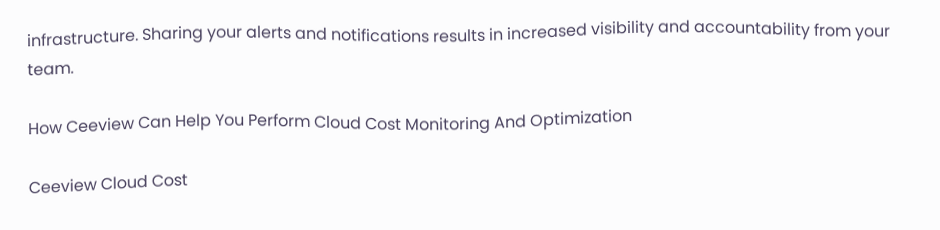infrastructure. Sharing your alerts and notifications results in increased visibility and accountability from your team.

How Ceeview Can Help You Perform Cloud Cost Monitoring And Optimization

Ceeview Cloud Cost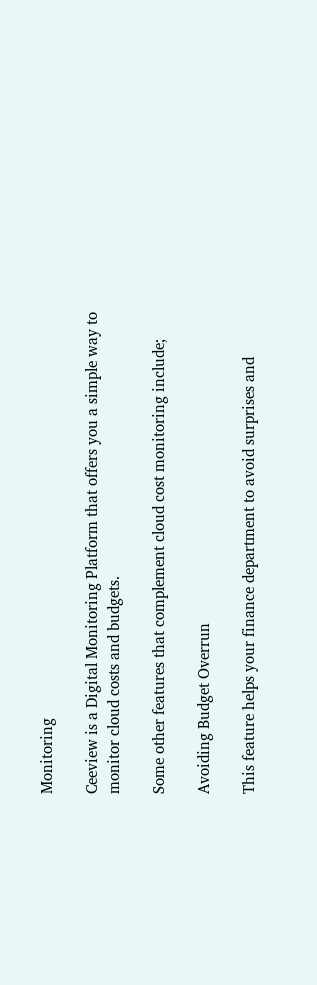Monitoring

Ceeview is a Digital Monitoring Platform that offers you a simple way to monitor cloud costs and budgets.

Some other features that complement cloud cost monitoring include;

Avoiding Budget Overrun

This feature helps your finance department to avoid surprises and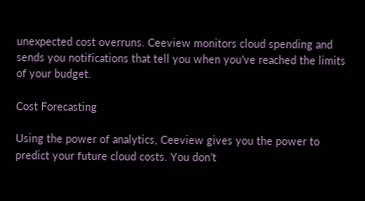unexpected cost overruns. Ceeview monitors cloud spending and sends you notifications that tell you when you’ve reached the limits of your budget.

Cost Forecasting

Using the power of analytics, Ceeview gives you the power to predict your future cloud costs. You don’t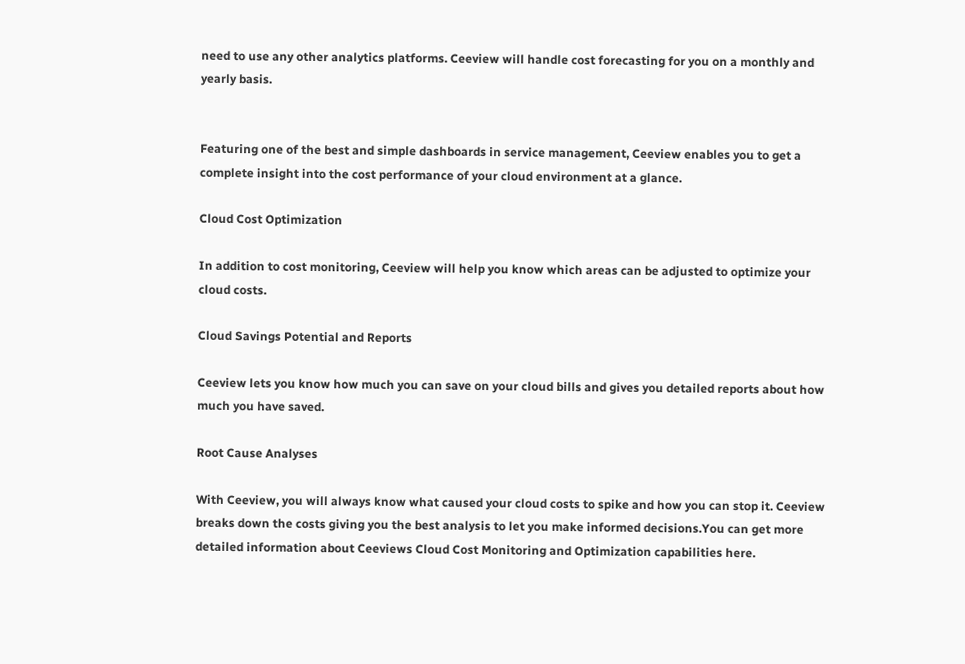need to use any other analytics platforms. Ceeview will handle cost forecasting for you on a monthly and yearly basis.


Featuring one of the best and simple dashboards in service management, Ceeview enables you to get a complete insight into the cost performance of your cloud environment at a glance.

Cloud Cost Optimization

In addition to cost monitoring, Ceeview will help you know which areas can be adjusted to optimize your cloud costs.

Cloud Savings Potential and Reports

Ceeview lets you know how much you can save on your cloud bills and gives you detailed reports about how much you have saved.

Root Cause Analyses

With Ceeview, you will always know what caused your cloud costs to spike and how you can stop it. Ceeview breaks down the costs giving you the best analysis to let you make informed decisions.You can get more detailed information about Ceeviews Cloud Cost Monitoring and Optimization capabilities here.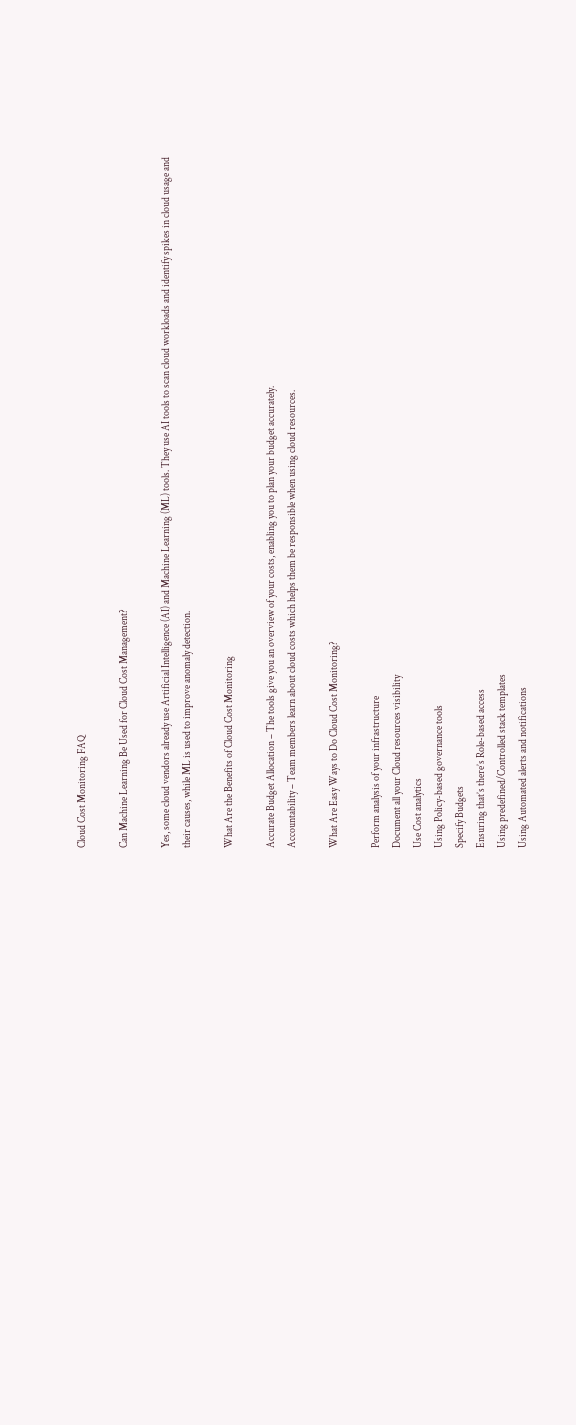Cloud Cost Monitoring FAQ

Can Machine Learning Be Used for Cloud Cost Management?

Yes, some cloud vendors already use Artificial Intelligence (AI) and Machine Learning (ML) tools. They use AI tools to scan cloud workloads and identify spikes in cloud usage and their causes, while ML is used to improve anomaly detection.

What Are the Benefits of Cloud Cost Monitoring

Accurate Budget Allocation – The tools give you an overview of your costs, enabling you to plan your budget accurately.
Accountability – Team members learn about cloud costs which helps them be responsible when using cloud resources.

What Are Easy Ways to Do Cloud Cost Monitoring?

Perform analysis of your infrastructure
Document all your Cloud resources visibility
Use Cost analytics
Using Policy-based governance tools
Specify Budgets
Ensuring that’s there’s Role-based access
Using predefined/Controlled stack templates
Using Automated alerts and notifications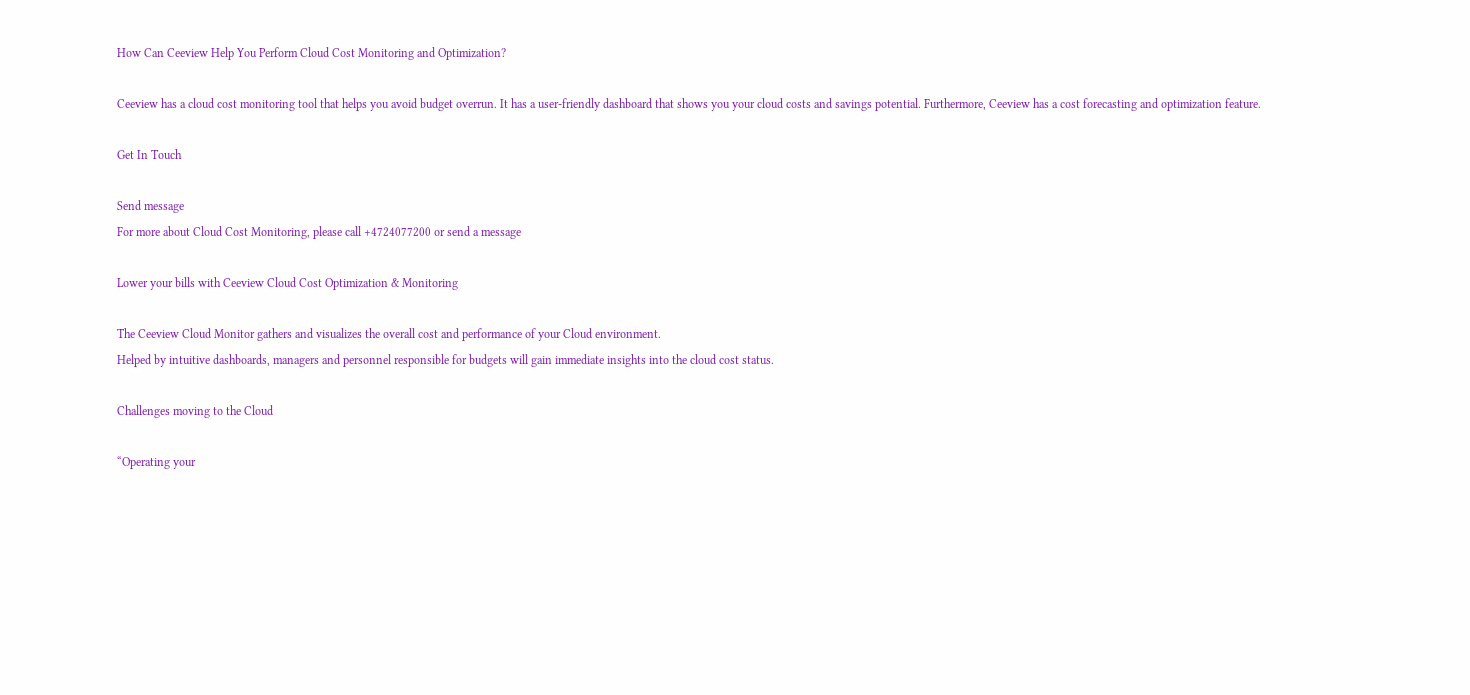How Can Ceeview Help You Perform Cloud Cost Monitoring and Optimization?

Ceeview has a cloud cost monitoring tool that helps you avoid budget overrun. It has a user-friendly dashboard that shows you your cloud costs and savings potential. Furthermore, Ceeview has a cost forecasting and optimization feature.

Get In Touch

Send message
For more about Cloud Cost Monitoring, please call +4724077200 or send a message

Lower your bills with Ceeview Cloud Cost Optimization & Monitoring

The Ceeview Cloud Monitor gathers and visualizes the overall cost and performance of your Cloud environment.
Helped by intuitive dashboards, managers and personnel responsible for budgets will gain immediate insights into the cloud cost status.

Challenges moving to the Cloud

“Operating your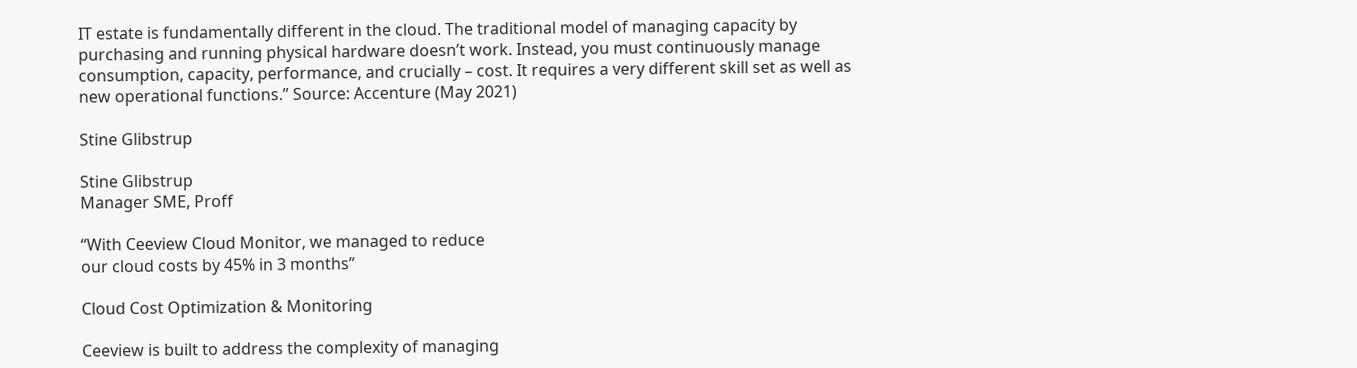IT estate is fundamentally different in the cloud. The traditional model of managing capacity by purchasing and running physical hardware doesn’t work. Instead, you must continuously manage consumption, capacity, performance, and crucially – cost. It requires a very different skill set as well as new operational functions.” Source: Accenture (May 2021)

Stine Glibstrup

Stine Glibstrup
Manager SME, Proff

“With Ceeview Cloud Monitor, we managed to reduce
our cloud costs by 45% in 3 months”

Cloud Cost Optimization & Monitoring

Ceeview is built to address the complexity of managing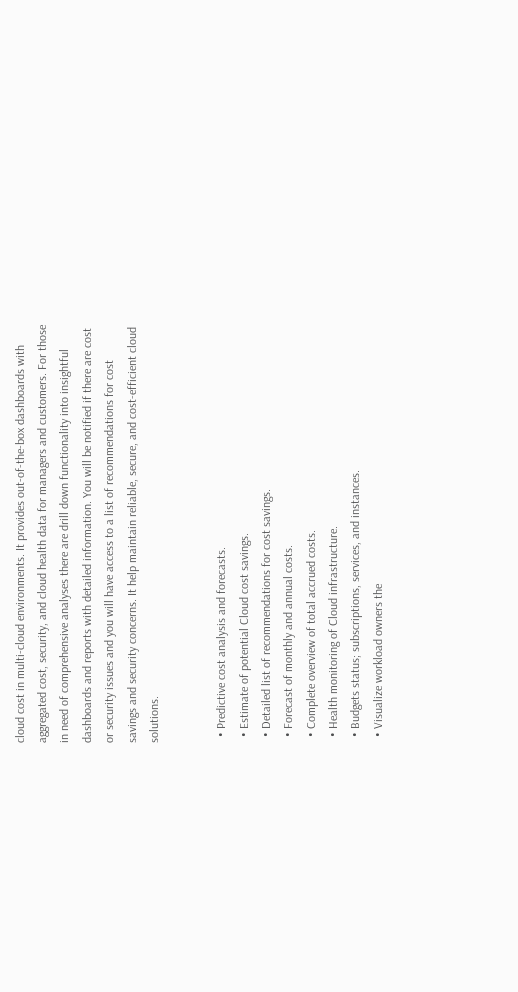cloud cost in multi-cloud environments. It provides out-of-the-box dashboards with aggregated cost, security, and cloud health data for managers and customers. For those in need of comprehensive analyses there are drill down functionality into insightful dashboards and reports with detailed information. You will be notified if there are cost or security issues and you will have access to a list of recommendations for cost savings and security concerns. It help maintain reliable, secure, and cost-efficient cloud solutions.


  • Predictive cost analysis and forecasts.
  • Estimate of potential Cloud cost savings.
  • Detailed list of recommendations for cost savings.
  • Forecast of monthly and annual costs.
  • Complete overview of total accrued costs.
  • Health monitoring of Cloud infrastructure.
  • Budgets status; subscriptions, services, and instances.
  • Visualize workload owners the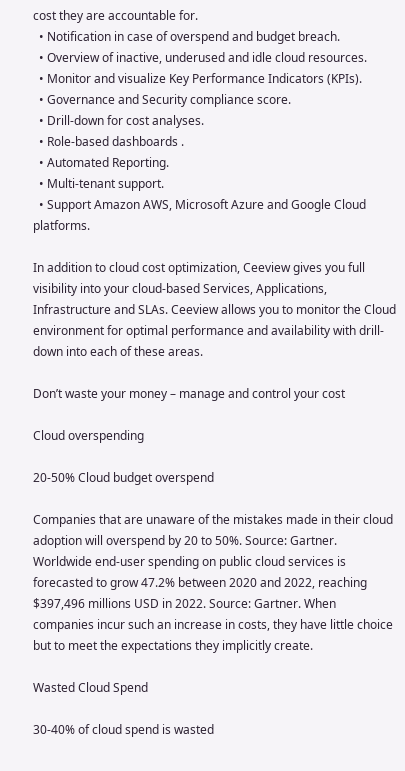cost they are accountable for.
  • Notification in case of overspend and budget breach.
  • Overview of inactive, underused and idle cloud resources.
  • Monitor and visualize Key Performance Indicators (KPIs).
  • Governance and Security compliance score.
  • Drill-down for cost analyses.
  • Role-based dashboards .
  • Automated Reporting.
  • Multi-tenant support.
  • Support Amazon AWS, Microsoft Azure and Google Cloud platforms.

In addition to cloud cost optimization, Ceeview gives you full visibility into your cloud-based Services, Applications, Infrastructure and SLAs. Ceeview allows you to monitor the Cloud environment for optimal performance and availability with drill-down into each of these areas.

Don’t waste your money – manage and control your cost

Cloud overspending

20-50% Cloud budget overspend

Companies that are unaware of the mistakes made in their cloud adoption will overspend by 20 to 50%. Source: Gartner. Worldwide end-user spending on public cloud services is forecasted to grow 47.2% between 2020 and 2022, reaching $397,496 millions USD in 2022. Source: Gartner. When companies incur such an increase in costs, they have little choice but to meet the expectations they implicitly create.

Wasted Cloud Spend

30-40% of cloud spend is wasted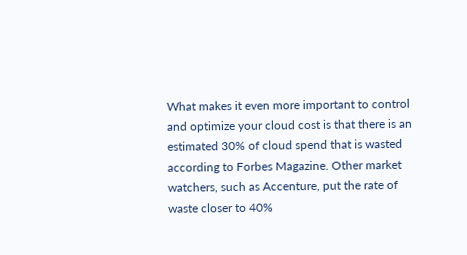What makes it even more important to control and optimize your cloud cost is that there is an estimated 30% of cloud spend that is wasted according to Forbes Magazine. Other market watchers, such as Accenture, put the rate of waste closer to 40%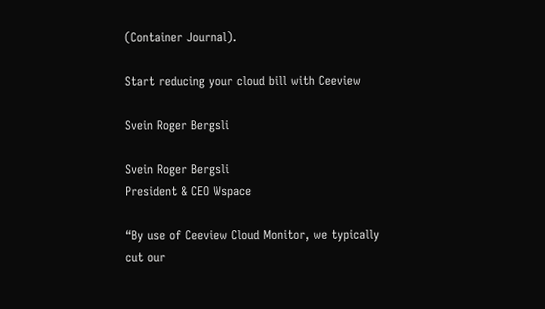(Container Journal).

Start reducing your cloud bill with Ceeview

Svein Roger Bergsli

Svein Roger Bergsli
President & CEO Wspace

“By use of Ceeview Cloud Monitor, we typically cut our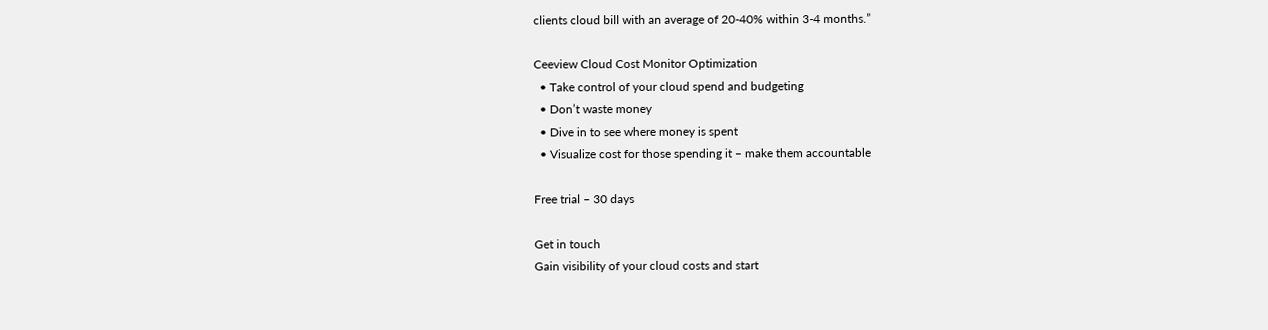clients cloud bill with an average of 20-40% within 3-4 months.”

Ceeview Cloud Cost Monitor Optimization
  • Take control of your cloud spend and budgeting
  • Don’t waste money
  • Dive in to see where money is spent
  • Visualize cost for those spending it – make them accountable

Free trial – 30 days

Get in touch
Gain visibility of your cloud costs and start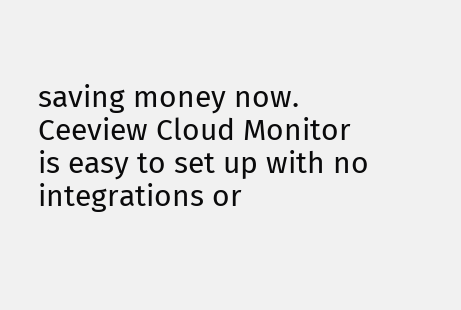saving money now. Ceeview Cloud Monitor is easy to set up with no integrations or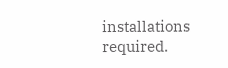installations required.